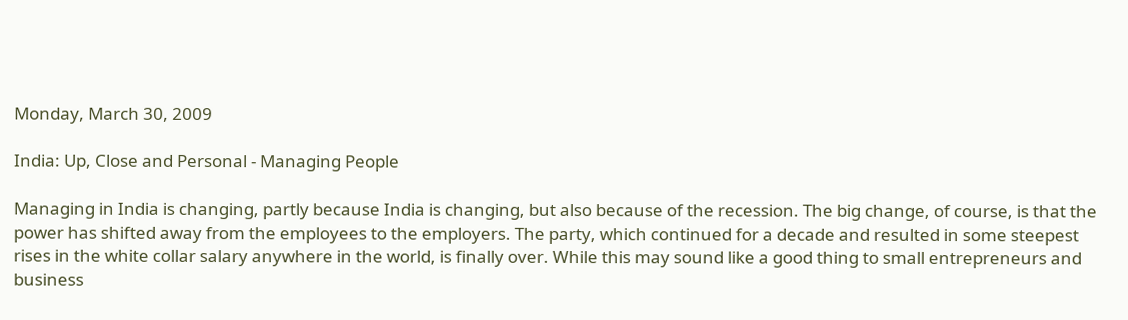Monday, March 30, 2009

India: Up, Close and Personal - Managing People

Managing in India is changing, partly because India is changing, but also because of the recession. The big change, of course, is that the power has shifted away from the employees to the employers. The party, which continued for a decade and resulted in some steepest rises in the white collar salary anywhere in the world, is finally over. While this may sound like a good thing to small entrepreneurs and business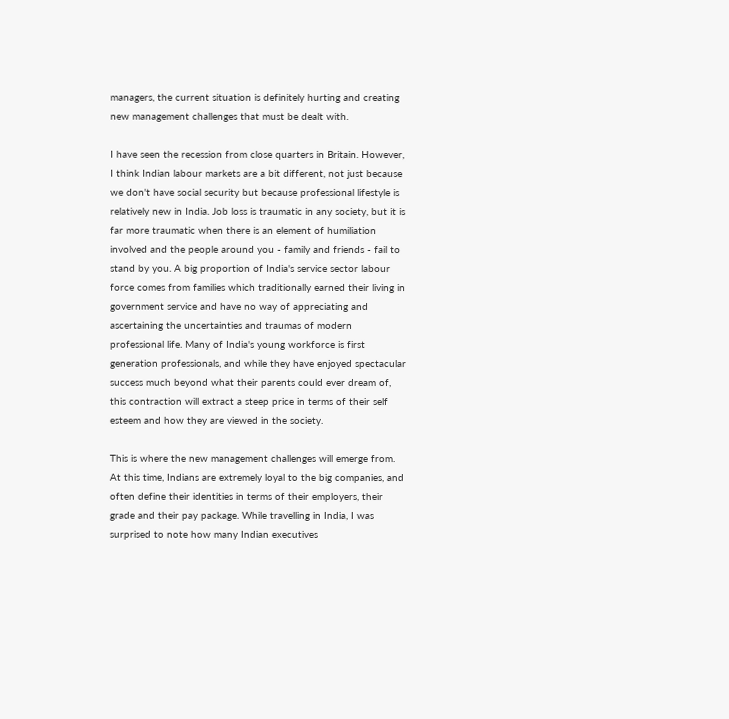managers, the current situation is definitely hurting and creating new management challenges that must be dealt with.

I have seen the recession from close quarters in Britain. However, I think Indian labour markets are a bit different, not just because we don't have social security but because professional lifestyle is relatively new in India. Job loss is traumatic in any society, but it is far more traumatic when there is an element of humiliation involved and the people around you - family and friends - fail to stand by you. A big proportion of India's service sector labour force comes from families which traditionally earned their living in government service and have no way of appreciating and ascertaining the uncertainties and traumas of modern professional life. Many of India's young workforce is first generation professionals, and while they have enjoyed spectacular success much beyond what their parents could ever dream of, this contraction will extract a steep price in terms of their self esteem and how they are viewed in the society.

This is where the new management challenges will emerge from. At this time, Indians are extremely loyal to the big companies, and often define their identities in terms of their employers, their grade and their pay package. While travelling in India, I was surprised to note how many Indian executives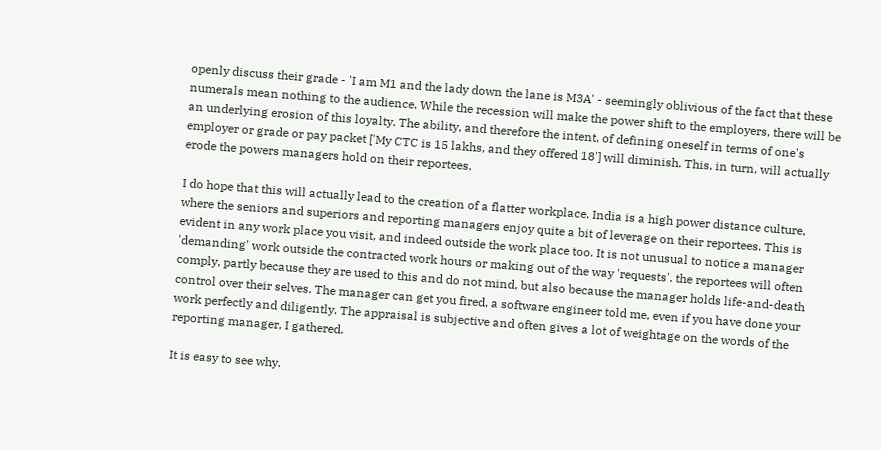openly discuss their grade - 'I am M1 and the lady down the lane is M3A' - seemingly oblivious of the fact that these numerals mean nothing to the audience. While the recession will make the power shift to the employers, there will be an underlying erosion of this loyalty. The ability, and therefore the intent, of defining oneself in terms of one's employer or grade or pay packet ['My CTC is 15 lakhs, and they offered 18'] will diminish. This, in turn, will actually erode the powers managers hold on their reportees.

I do hope that this will actually lead to the creation of a flatter workplace. India is a high power distance culture, where the seniors and superiors and reporting managers enjoy quite a bit of leverage on their reportees. This is evident in any work place you visit, and indeed outside the work place too. It is not unusual to notice a manager 'demanding' work outside the contracted work hours or making out of the way 'requests'. the reportees will often comply, partly because they are used to this and do not mind, but also because the manager holds life-and-death control over their selves. The manager can get you fired, a software engineer told me, even if you have done your work perfectly and diligently. The appraisal is subjective and often gives a lot of weightage on the words of the reporting manager, I gathered.

It is easy to see why.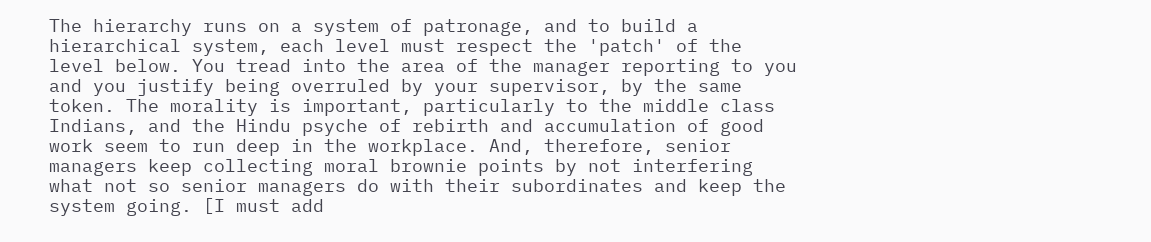The hierarchy runs on a system of patronage, and to build a hierarchical system, each level must respect the 'patch' of the level below. You tread into the area of the manager reporting to you and you justify being overruled by your supervisor, by the same token. The morality is important, particularly to the middle class Indians, and the Hindu psyche of rebirth and accumulation of good work seem to run deep in the workplace. And, therefore, senior managers keep collecting moral brownie points by not interfering what not so senior managers do with their subordinates and keep the system going. [I must add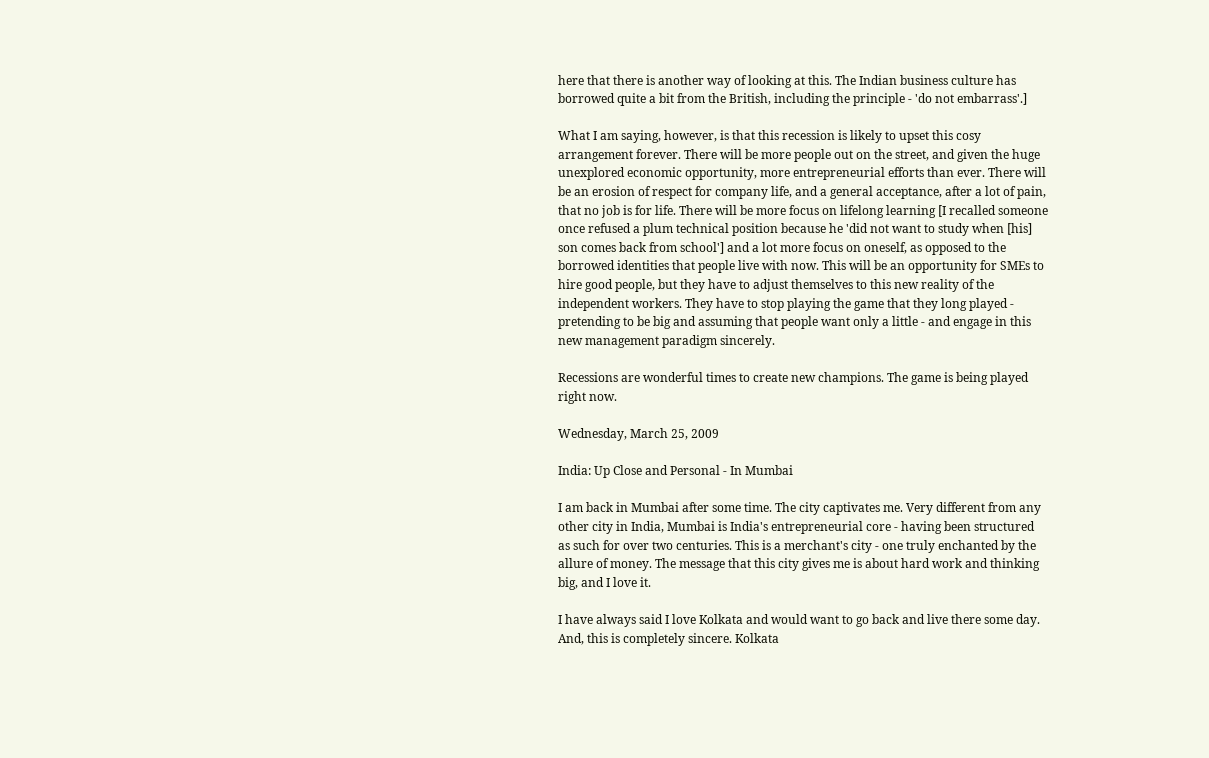here that there is another way of looking at this. The Indian business culture has borrowed quite a bit from the British, including the principle - 'do not embarrass'.]

What I am saying, however, is that this recession is likely to upset this cosy arrangement forever. There will be more people out on the street, and given the huge unexplored economic opportunity, more entrepreneurial efforts than ever. There will be an erosion of respect for company life, and a general acceptance, after a lot of pain, that no job is for life. There will be more focus on lifelong learning [I recalled someone once refused a plum technical position because he 'did not want to study when [his] son comes back from school'] and a lot more focus on oneself, as opposed to the borrowed identities that people live with now. This will be an opportunity for SMEs to hire good people, but they have to adjust themselves to this new reality of the independent workers. They have to stop playing the game that they long played - pretending to be big and assuming that people want only a little - and engage in this new management paradigm sincerely.

Recessions are wonderful times to create new champions. The game is being played right now.

Wednesday, March 25, 2009

India: Up Close and Personal - In Mumbai

I am back in Mumbai after some time. The city captivates me. Very different from any other city in India, Mumbai is India's entrepreneurial core - having been structured as such for over two centuries. This is a merchant's city - one truly enchanted by the allure of money. The message that this city gives me is about hard work and thinking big, and I love it.

I have always said I love Kolkata and would want to go back and live there some day. And, this is completely sincere. Kolkata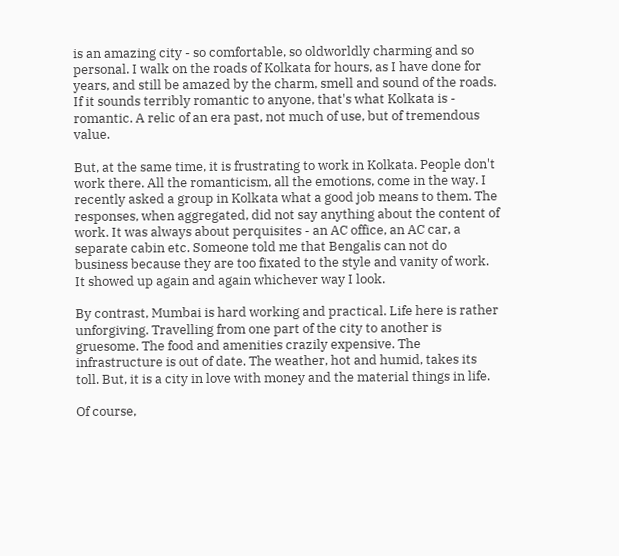is an amazing city - so comfortable, so oldworldly charming and so personal. I walk on the roads of Kolkata for hours, as I have done for years, and still be amazed by the charm, smell and sound of the roads. If it sounds terribly romantic to anyone, that's what Kolkata is - romantic. A relic of an era past, not much of use, but of tremendous value.

But, at the same time, it is frustrating to work in Kolkata. People don't work there. All the romanticism, all the emotions, come in the way. I recently asked a group in Kolkata what a good job means to them. The responses, when aggregated, did not say anything about the content of work. It was always about perquisites - an AC office, an AC car, a separate cabin etc. Someone told me that Bengalis can not do business because they are too fixated to the style and vanity of work. It showed up again and again whichever way I look.

By contrast, Mumbai is hard working and practical. Life here is rather unforgiving. Travelling from one part of the city to another is gruesome. The food and amenities crazily expensive. The infrastructure is out of date. The weather, hot and humid, takes its toll. But, it is a city in love with money and the material things in life.

Of course,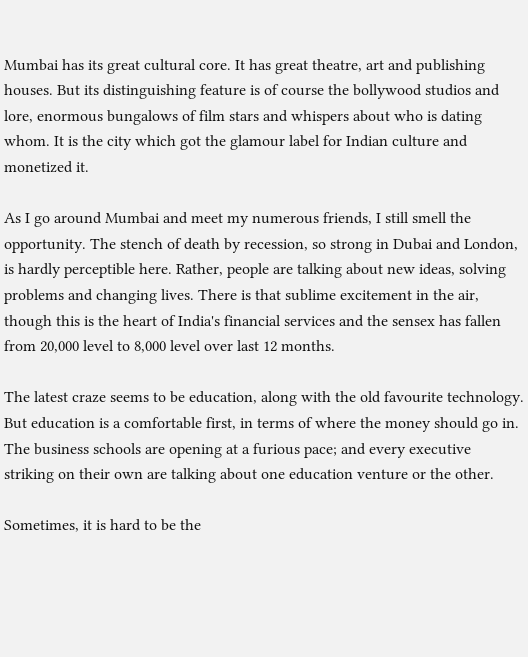Mumbai has its great cultural core. It has great theatre, art and publishing houses. But its distinguishing feature is of course the bollywood studios and lore, enormous bungalows of film stars and whispers about who is dating whom. It is the city which got the glamour label for Indian culture and monetized it.

As I go around Mumbai and meet my numerous friends, I still smell the opportunity. The stench of death by recession, so strong in Dubai and London, is hardly perceptible here. Rather, people are talking about new ideas, solving problems and changing lives. There is that sublime excitement in the air, though this is the heart of India's financial services and the sensex has fallen from 20,000 level to 8,000 level over last 12 months.

The latest craze seems to be education, along with the old favourite technology. But education is a comfortable first, in terms of where the money should go in. The business schools are opening at a furious pace; and every executive striking on their own are talking about one education venture or the other.

Sometimes, it is hard to be the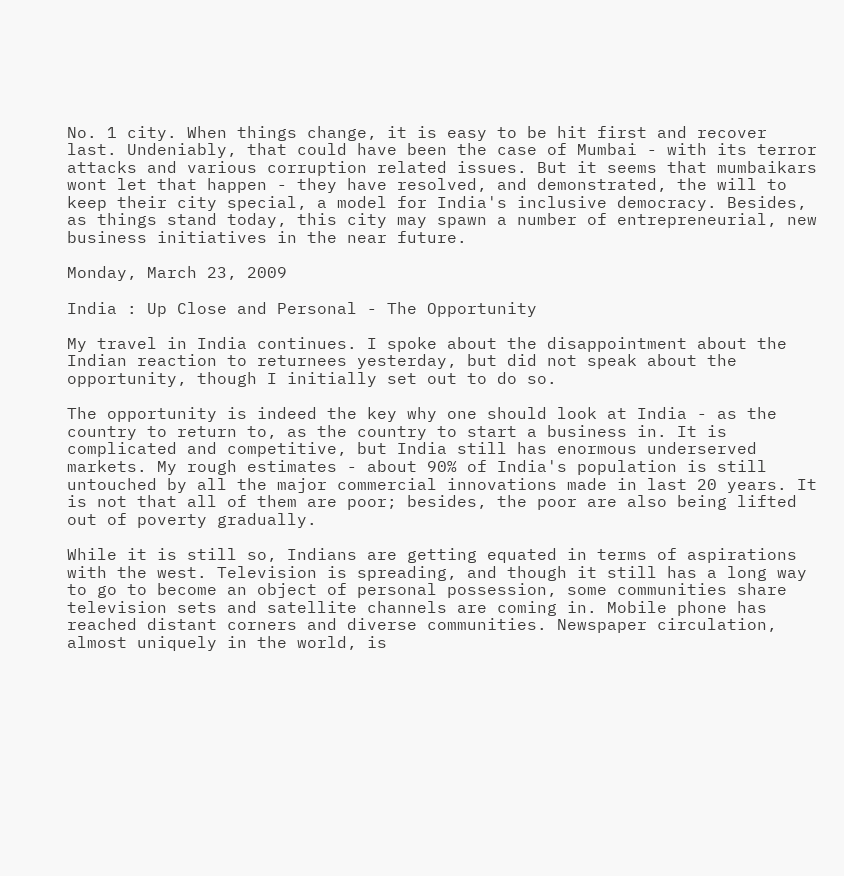No. 1 city. When things change, it is easy to be hit first and recover last. Undeniably, that could have been the case of Mumbai - with its terror attacks and various corruption related issues. But it seems that mumbaikars wont let that happen - they have resolved, and demonstrated, the will to keep their city special, a model for India's inclusive democracy. Besides, as things stand today, this city may spawn a number of entrepreneurial, new business initiatives in the near future.

Monday, March 23, 2009

India : Up Close and Personal - The Opportunity

My travel in India continues. I spoke about the disappointment about the Indian reaction to returnees yesterday, but did not speak about the opportunity, though I initially set out to do so.

The opportunity is indeed the key why one should look at India - as the country to return to, as the country to start a business in. It is complicated and competitive, but India still has enormous underserved markets. My rough estimates - about 90% of India's population is still untouched by all the major commercial innovations made in last 20 years. It is not that all of them are poor; besides, the poor are also being lifted out of poverty gradually.

While it is still so, Indians are getting equated in terms of aspirations with the west. Television is spreading, and though it still has a long way to go to become an object of personal possession, some communities share television sets and satellite channels are coming in. Mobile phone has reached distant corners and diverse communities. Newspaper circulation, almost uniquely in the world, is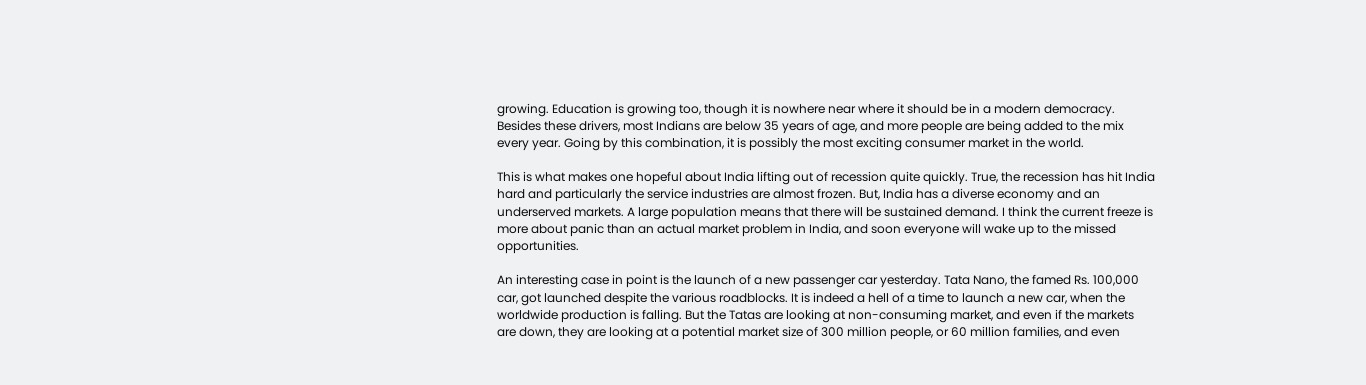growing. Education is growing too, though it is nowhere near where it should be in a modern democracy. Besides these drivers, most Indians are below 35 years of age, and more people are being added to the mix every year. Going by this combination, it is possibly the most exciting consumer market in the world.

This is what makes one hopeful about India lifting out of recession quite quickly. True, the recession has hit India hard and particularly the service industries are almost frozen. But, India has a diverse economy and an underserved markets. A large population means that there will be sustained demand. I think the current freeze is more about panic than an actual market problem in India, and soon everyone will wake up to the missed opportunities.

An interesting case in point is the launch of a new passenger car yesterday. Tata Nano, the famed Rs. 100,000 car, got launched despite the various roadblocks. It is indeed a hell of a time to launch a new car, when the worldwide production is falling. But the Tatas are looking at non-consuming market, and even if the markets are down, they are looking at a potential market size of 300 million people, or 60 million families, and even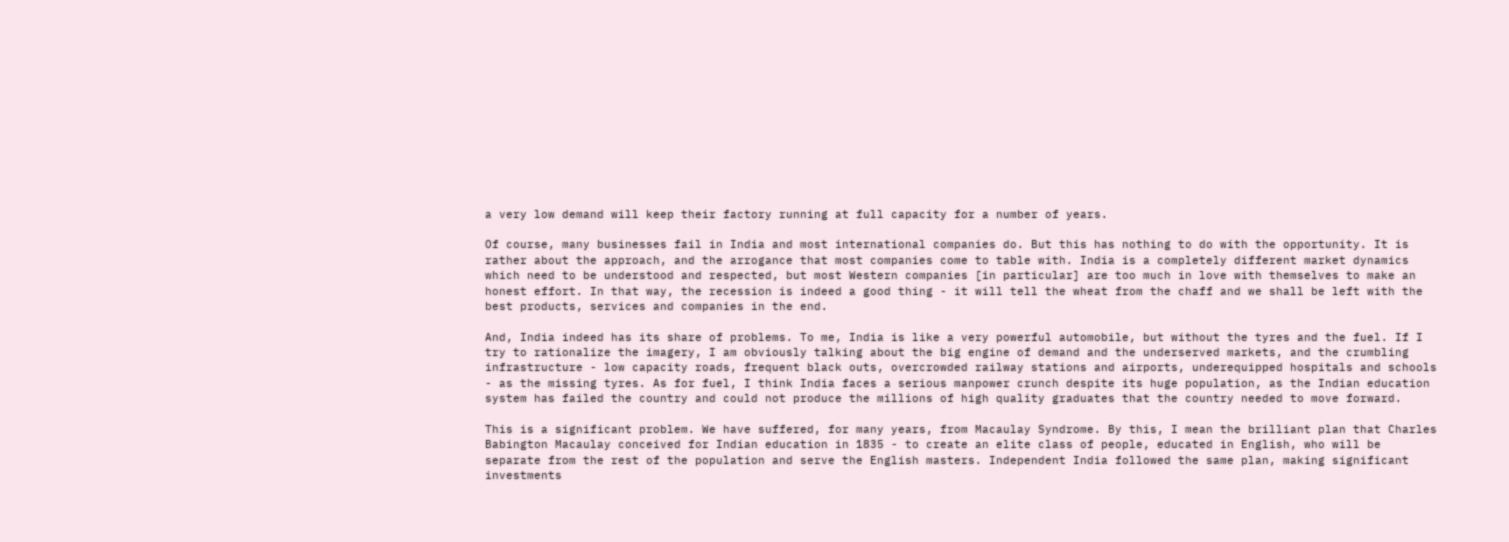a very low demand will keep their factory running at full capacity for a number of years.

Of course, many businesses fail in India and most international companies do. But this has nothing to do with the opportunity. It is rather about the approach, and the arrogance that most companies come to table with. India is a completely different market dynamics which need to be understood and respected, but most Western companies [in particular] are too much in love with themselves to make an honest effort. In that way, the recession is indeed a good thing - it will tell the wheat from the chaff and we shall be left with the best products, services and companies in the end.

And, India indeed has its share of problems. To me, India is like a very powerful automobile, but without the tyres and the fuel. If I try to rationalize the imagery, I am obviously talking about the big engine of demand and the underserved markets, and the crumbling infrastructure - low capacity roads, frequent black outs, overcrowded railway stations and airports, underequipped hospitals and schools - as the missing tyres. As for fuel, I think India faces a serious manpower crunch despite its huge population, as the Indian education system has failed the country and could not produce the millions of high quality graduates that the country needed to move forward.

This is a significant problem. We have suffered, for many years, from Macaulay Syndrome. By this, I mean the brilliant plan that Charles Babington Macaulay conceived for Indian education in 1835 - to create an elite class of people, educated in English, who will be separate from the rest of the population and serve the English masters. Independent India followed the same plan, making significant investments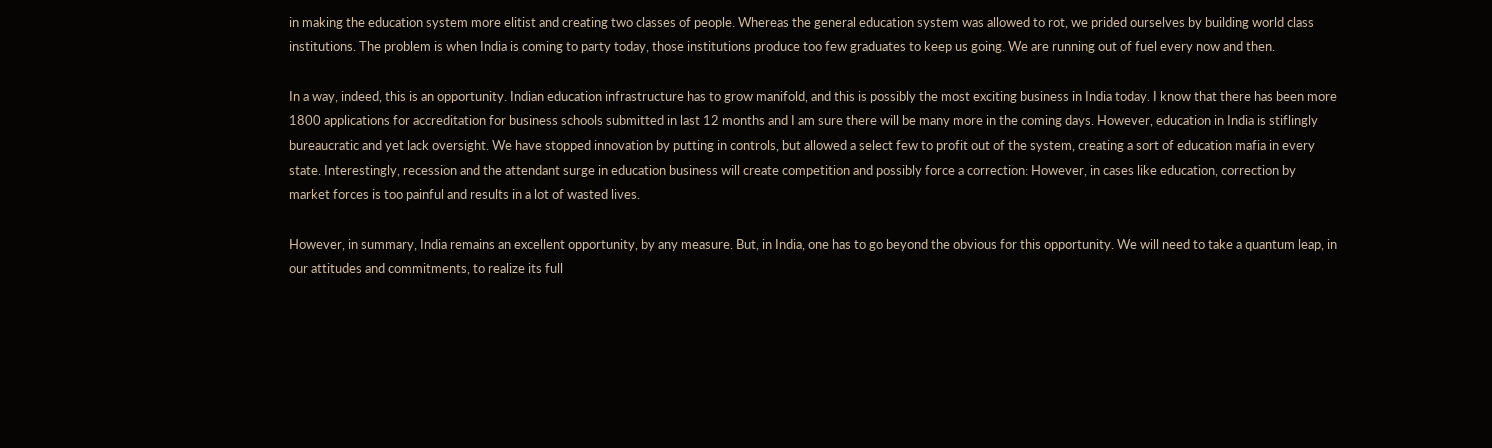in making the education system more elitist and creating two classes of people. Whereas the general education system was allowed to rot, we prided ourselves by building world class institutions. The problem is when India is coming to party today, those institutions produce too few graduates to keep us going. We are running out of fuel every now and then.

In a way, indeed, this is an opportunity. Indian education infrastructure has to grow manifold, and this is possibly the most exciting business in India today. I know that there has been more 1800 applications for accreditation for business schools submitted in last 12 months and I am sure there will be many more in the coming days. However, education in India is stiflingly bureaucratic and yet lack oversight. We have stopped innovation by putting in controls, but allowed a select few to profit out of the system, creating a sort of education mafia in every state. Interestingly, recession and the attendant surge in education business will create competition and possibly force a correction: However, in cases like education, correction by market forces is too painful and results in a lot of wasted lives.

However, in summary, India remains an excellent opportunity, by any measure. But, in India, one has to go beyond the obvious for this opportunity. We will need to take a quantum leap, in our attitudes and commitments, to realize its full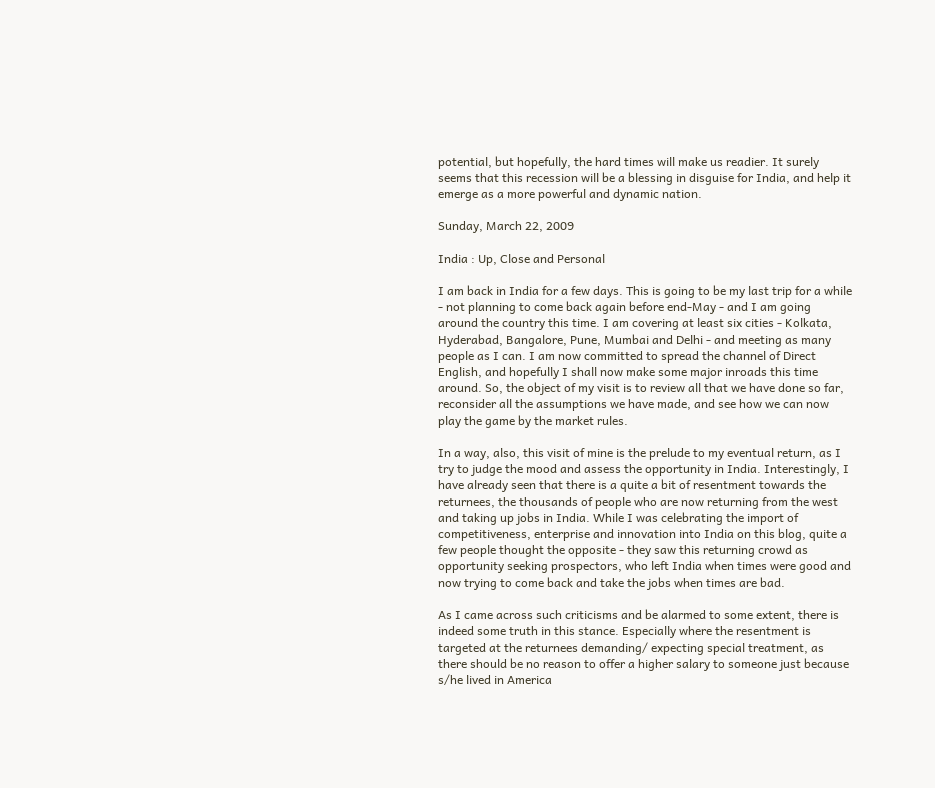potential, but hopefully, the hard times will make us readier. It surely seems that this recession will be a blessing in disguise for India, and help it emerge as a more powerful and dynamic nation.

Sunday, March 22, 2009

India : Up, Close and Personal

I am back in India for a few days. This is going to be my last trip for a while - not planning to come back again before end-May - and I am going around the country this time. I am covering at least six cities - Kolkata, Hyderabad, Bangalore, Pune, Mumbai and Delhi - and meeting as many people as I can. I am now committed to spread the channel of Direct English, and hopefully I shall now make some major inroads this time around. So, the object of my visit is to review all that we have done so far, reconsider all the assumptions we have made, and see how we can now play the game by the market rules.

In a way, also, this visit of mine is the prelude to my eventual return, as I try to judge the mood and assess the opportunity in India. Interestingly, I have already seen that there is a quite a bit of resentment towards the returnees, the thousands of people who are now returning from the west and taking up jobs in India. While I was celebrating the import of competitiveness, enterprise and innovation into India on this blog, quite a few people thought the opposite - they saw this returning crowd as opportunity seeking prospectors, who left India when times were good and now trying to come back and take the jobs when times are bad.

As I came across such criticisms and be alarmed to some extent, there is indeed some truth in this stance. Especially where the resentment is targeted at the returnees demanding/ expecting special treatment, as there should be no reason to offer a higher salary to someone just because s/he lived in America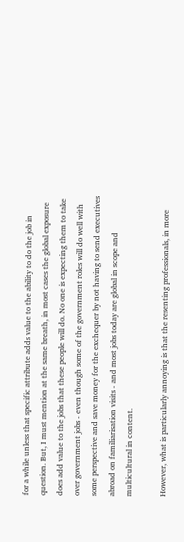for a while unless that specific attribute adds value to the ability to do the job in question. But, I must mention at the same breath, in most cases the global exposure does add value to the jobs that these people will do. No one is expecting them to take over government jobs - even though some of the government roles will do well with some perspective and save money for the exchequer by not having to send executives abroad on familiarisation visits - and most jobs today are global in scope and multicultural in content.

However, what is particularly annoying is that the resenting professionals, in more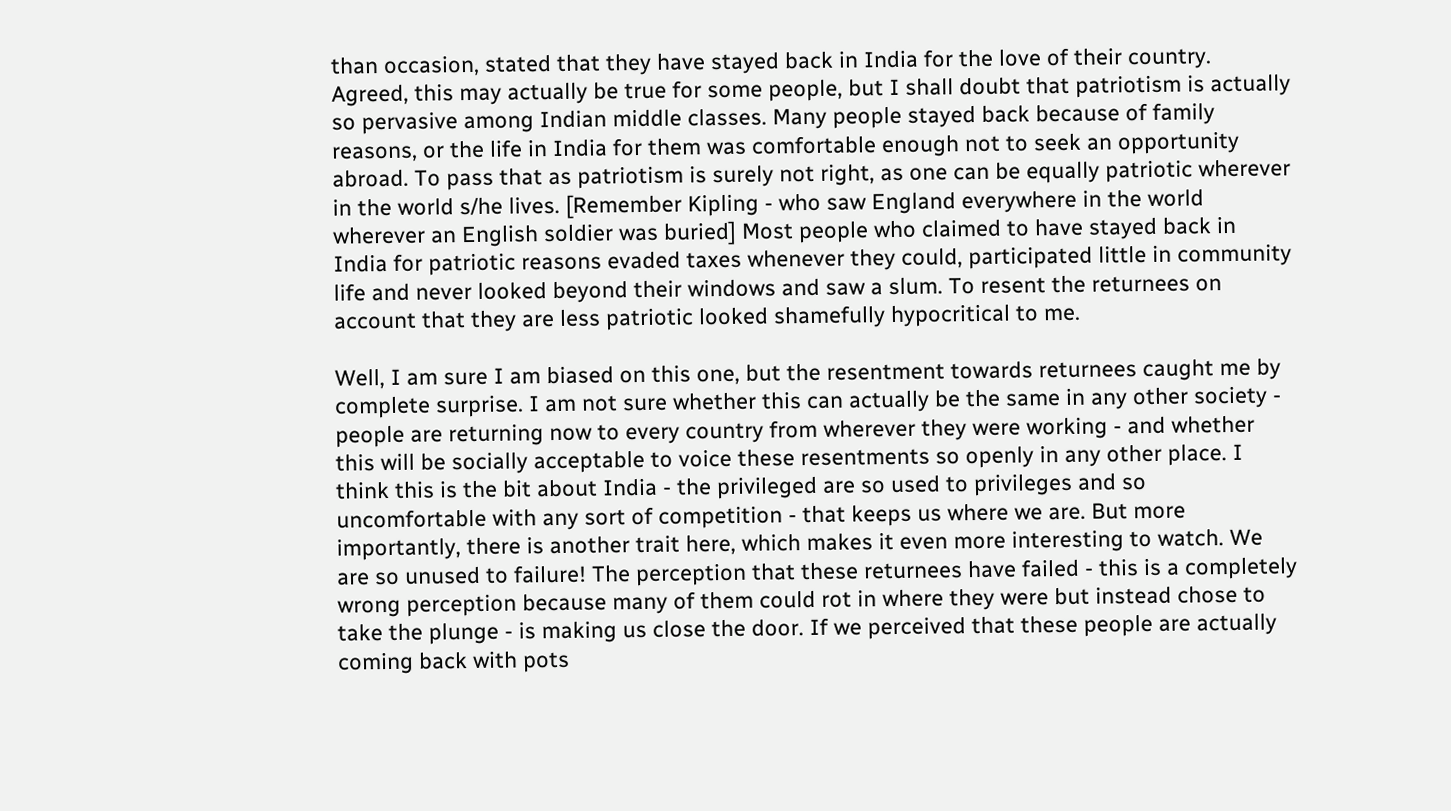than occasion, stated that they have stayed back in India for the love of their country. Agreed, this may actually be true for some people, but I shall doubt that patriotism is actually so pervasive among Indian middle classes. Many people stayed back because of family reasons, or the life in India for them was comfortable enough not to seek an opportunity abroad. To pass that as patriotism is surely not right, as one can be equally patriotic wherever in the world s/he lives. [Remember Kipling - who saw England everywhere in the world wherever an English soldier was buried] Most people who claimed to have stayed back in India for patriotic reasons evaded taxes whenever they could, participated little in community life and never looked beyond their windows and saw a slum. To resent the returnees on account that they are less patriotic looked shamefully hypocritical to me.

Well, I am sure I am biased on this one, but the resentment towards returnees caught me by complete surprise. I am not sure whether this can actually be the same in any other society - people are returning now to every country from wherever they were working - and whether this will be socially acceptable to voice these resentments so openly in any other place. I think this is the bit about India - the privileged are so used to privileges and so uncomfortable with any sort of competition - that keeps us where we are. But more importantly, there is another trait here, which makes it even more interesting to watch. We are so unused to failure! The perception that these returnees have failed - this is a completely wrong perception because many of them could rot in where they were but instead chose to take the plunge - is making us close the door. If we perceived that these people are actually coming back with pots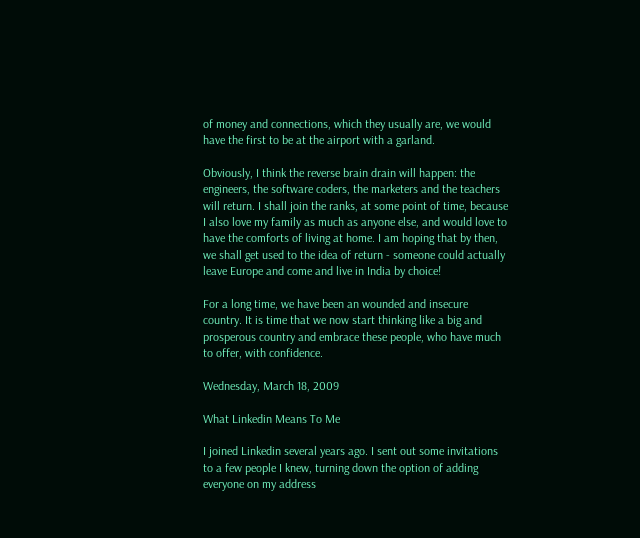of money and connections, which they usually are, we would have the first to be at the airport with a garland.

Obviously, I think the reverse brain drain will happen: the engineers, the software coders, the marketers and the teachers will return. I shall join the ranks, at some point of time, because I also love my family as much as anyone else, and would love to have the comforts of living at home. I am hoping that by then, we shall get used to the idea of return - someone could actually leave Europe and come and live in India by choice!

For a long time, we have been an wounded and insecure country. It is time that we now start thinking like a big and prosperous country and embrace these people, who have much to offer, with confidence.

Wednesday, March 18, 2009

What Linkedin Means To Me

I joined Linkedin several years ago. I sent out some invitations to a few people I knew, turning down the option of adding everyone on my address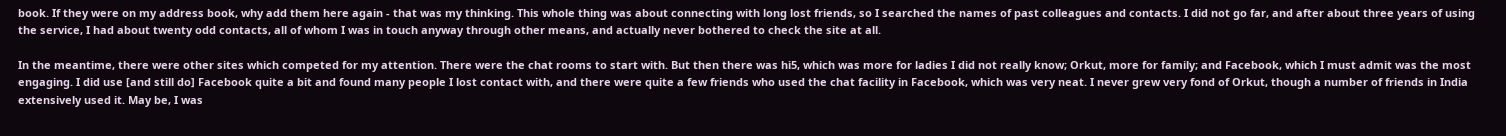book. If they were on my address book, why add them here again - that was my thinking. This whole thing was about connecting with long lost friends, so I searched the names of past colleagues and contacts. I did not go far, and after about three years of using the service, I had about twenty odd contacts, all of whom I was in touch anyway through other means, and actually never bothered to check the site at all.

In the meantime, there were other sites which competed for my attention. There were the chat rooms to start with. But then there was hi5, which was more for ladies I did not really know; Orkut, more for family; and Facebook, which I must admit was the most engaging. I did use [and still do] Facebook quite a bit and found many people I lost contact with, and there were quite a few friends who used the chat facility in Facebook, which was very neat. I never grew very fond of Orkut, though a number of friends in India extensively used it. May be, I was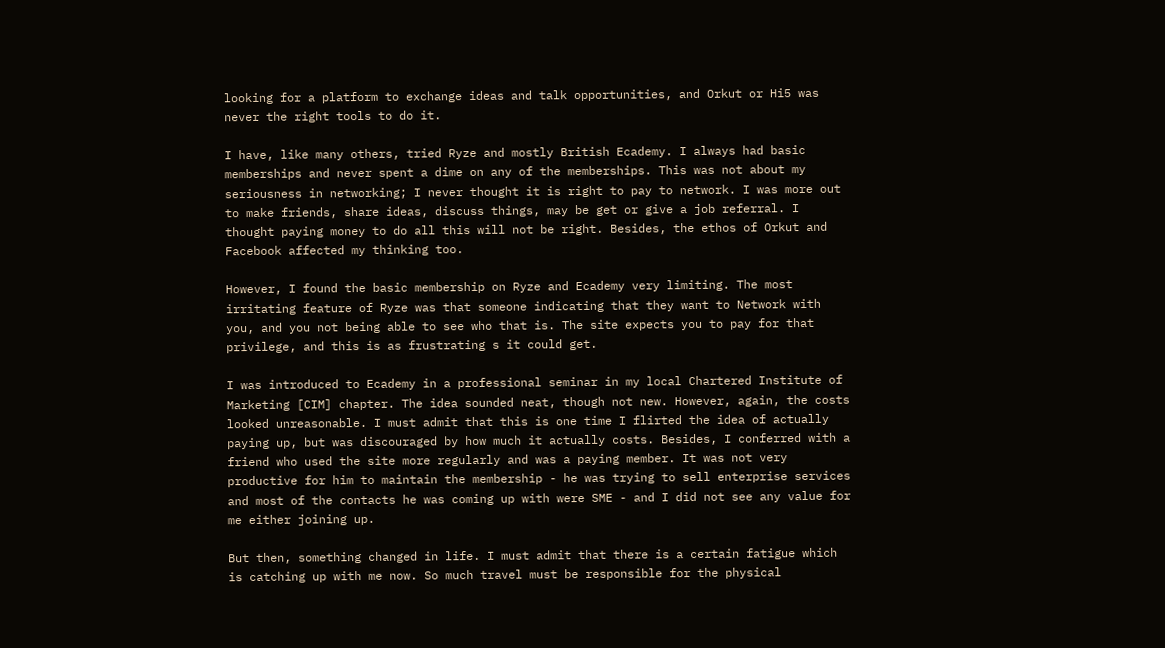looking for a platform to exchange ideas and talk opportunities, and Orkut or Hi5 was never the right tools to do it.

I have, like many others, tried Ryze and mostly British Ecademy. I always had basic memberships and never spent a dime on any of the memberships. This was not about my seriousness in networking; I never thought it is right to pay to network. I was more out to make friends, share ideas, discuss things, may be get or give a job referral. I thought paying money to do all this will not be right. Besides, the ethos of Orkut and Facebook affected my thinking too.

However, I found the basic membership on Ryze and Ecademy very limiting. The most irritating feature of Ryze was that someone indicating that they want to Network with you, and you not being able to see who that is. The site expects you to pay for that privilege, and this is as frustrating s it could get.

I was introduced to Ecademy in a professional seminar in my local Chartered Institute of Marketing [CIM] chapter. The idea sounded neat, though not new. However, again, the costs looked unreasonable. I must admit that this is one time I flirted the idea of actually paying up, but was discouraged by how much it actually costs. Besides, I conferred with a friend who used the site more regularly and was a paying member. It was not very productive for him to maintain the membership - he was trying to sell enterprise services and most of the contacts he was coming up with were SME - and I did not see any value for me either joining up.

But then, something changed in life. I must admit that there is a certain fatigue which is catching up with me now. So much travel must be responsible for the physical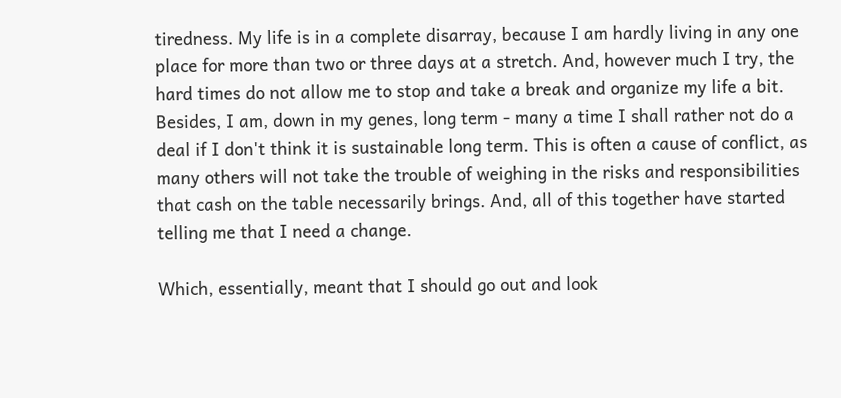tiredness. My life is in a complete disarray, because I am hardly living in any one place for more than two or three days at a stretch. And, however much I try, the hard times do not allow me to stop and take a break and organize my life a bit. Besides, I am, down in my genes, long term - many a time I shall rather not do a deal if I don't think it is sustainable long term. This is often a cause of conflict, as many others will not take the trouble of weighing in the risks and responsibilities that cash on the table necessarily brings. And, all of this together have started telling me that I need a change.

Which, essentially, meant that I should go out and look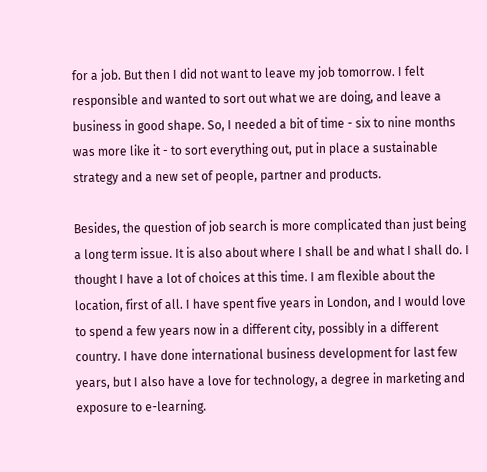for a job. But then I did not want to leave my job tomorrow. I felt responsible and wanted to sort out what we are doing, and leave a business in good shape. So, I needed a bit of time - six to nine months was more like it - to sort everything out, put in place a sustainable strategy and a new set of people, partner and products.

Besides, the question of job search is more complicated than just being a long term issue. It is also about where I shall be and what I shall do. I thought I have a lot of choices at this time. I am flexible about the location, first of all. I have spent five years in London, and I would love to spend a few years now in a different city, possibly in a different country. I have done international business development for last few years, but I also have a love for technology, a degree in marketing and exposure to e-learning.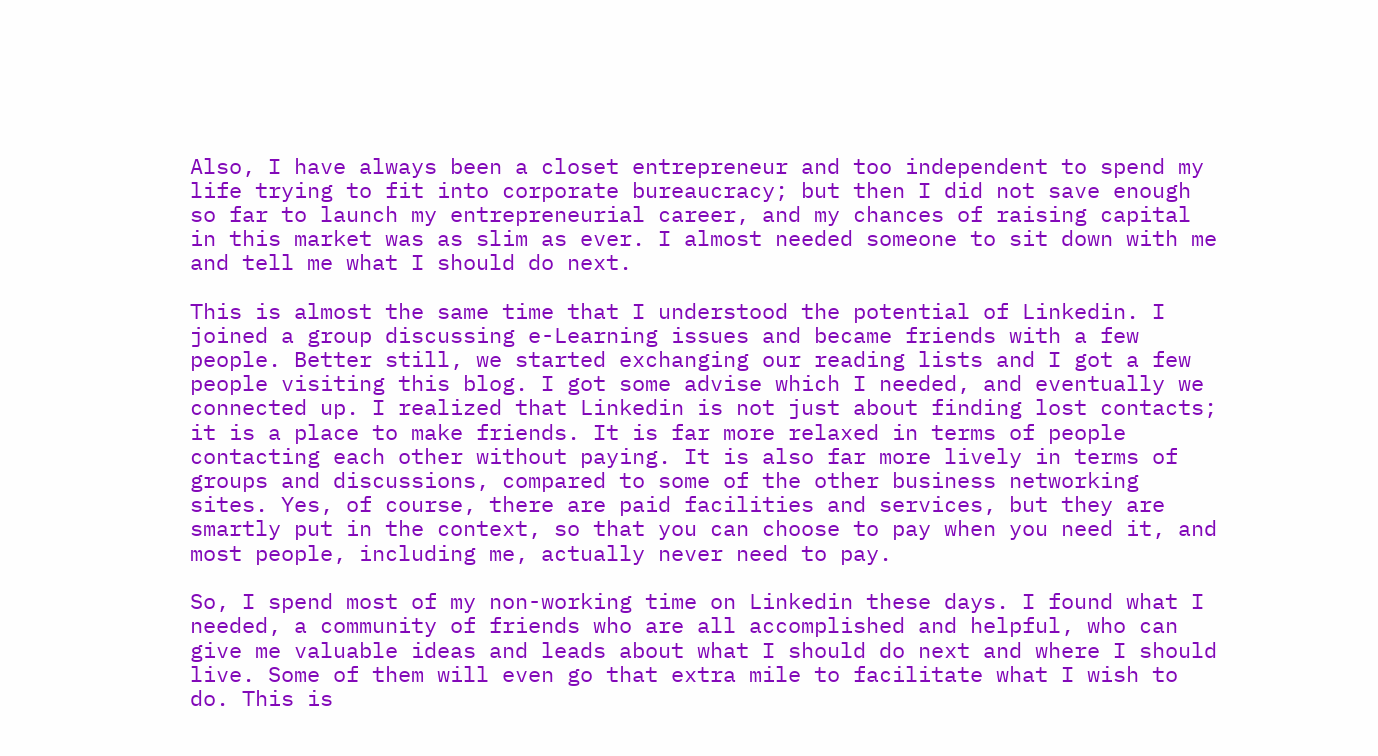Also, I have always been a closet entrepreneur and too independent to spend my life trying to fit into corporate bureaucracy; but then I did not save enough so far to launch my entrepreneurial career, and my chances of raising capital in this market was as slim as ever. I almost needed someone to sit down with me and tell me what I should do next.

This is almost the same time that I understood the potential of Linkedin. I joined a group discussing e-Learning issues and became friends with a few people. Better still, we started exchanging our reading lists and I got a few people visiting this blog. I got some advise which I needed, and eventually we connected up. I realized that Linkedin is not just about finding lost contacts; it is a place to make friends. It is far more relaxed in terms of people contacting each other without paying. It is also far more lively in terms of groups and discussions, compared to some of the other business networking sites. Yes, of course, there are paid facilities and services, but they are smartly put in the context, so that you can choose to pay when you need it, and most people, including me, actually never need to pay.

So, I spend most of my non-working time on Linkedin these days. I found what I needed, a community of friends who are all accomplished and helpful, who can give me valuable ideas and leads about what I should do next and where I should live. Some of them will even go that extra mile to facilitate what I wish to do. This is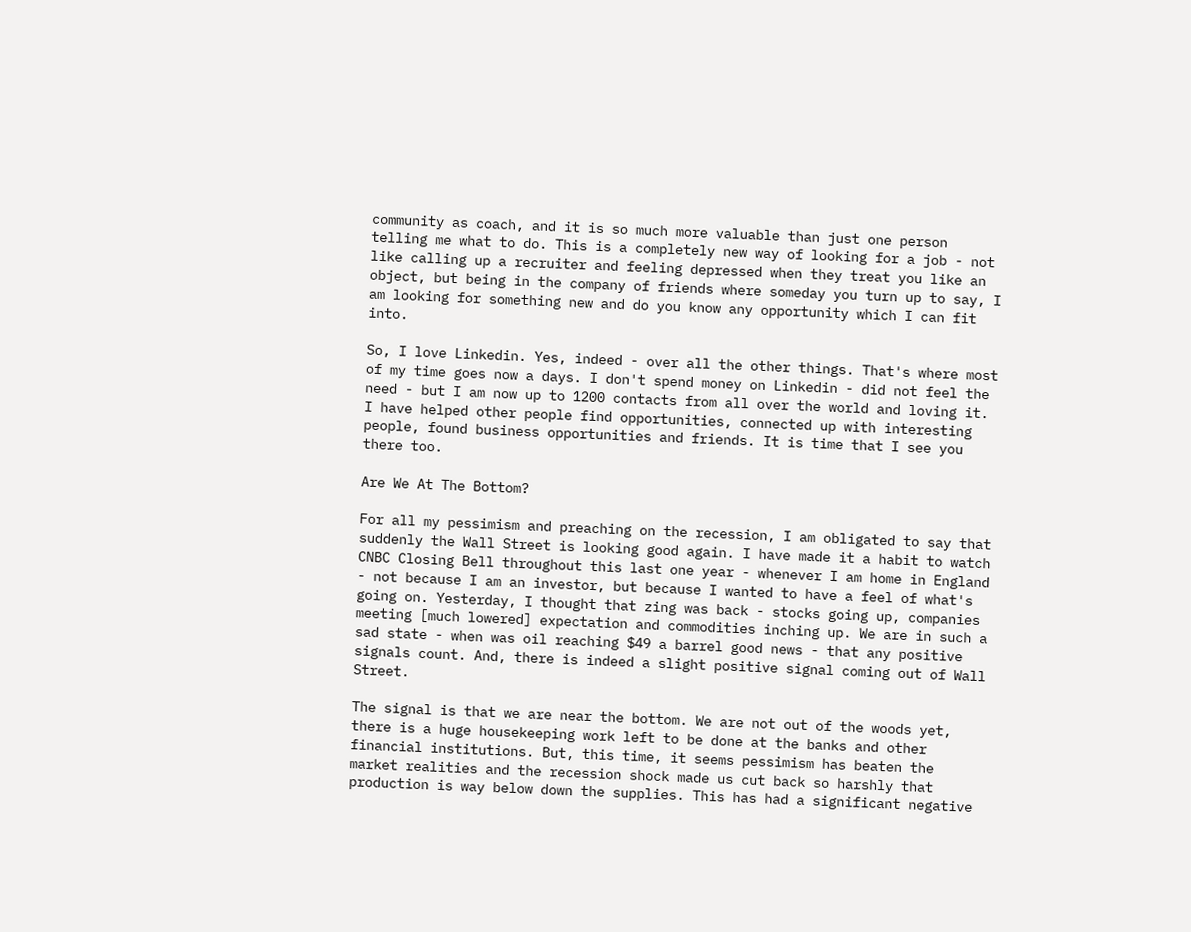community as coach, and it is so much more valuable than just one person telling me what to do. This is a completely new way of looking for a job - not like calling up a recruiter and feeling depressed when they treat you like an object, but being in the company of friends where someday you turn up to say, I am looking for something new and do you know any opportunity which I can fit into.

So, I love Linkedin. Yes, indeed - over all the other things. That's where most of my time goes now a days. I don't spend money on Linkedin - did not feel the need - but I am now up to 1200 contacts from all over the world and loving it. I have helped other people find opportunities, connected up with interesting people, found business opportunities and friends. It is time that I see you there too.

Are We At The Bottom?

For all my pessimism and preaching on the recession, I am obligated to say that suddenly the Wall Street is looking good again. I have made it a habit to watch CNBC Closing Bell throughout this last one year - whenever I am home in England - not because I am an investor, but because I wanted to have a feel of what's going on. Yesterday, I thought that zing was back - stocks going up, companies meeting [much lowered] expectation and commodities inching up. We are in such a sad state - when was oil reaching $49 a barrel good news - that any positive signals count. And, there is indeed a slight positive signal coming out of Wall Street.

The signal is that we are near the bottom. We are not out of the woods yet, there is a huge housekeeping work left to be done at the banks and other financial institutions. But, this time, it seems pessimism has beaten the market realities and the recession shock made us cut back so harshly that production is way below down the supplies. This has had a significant negative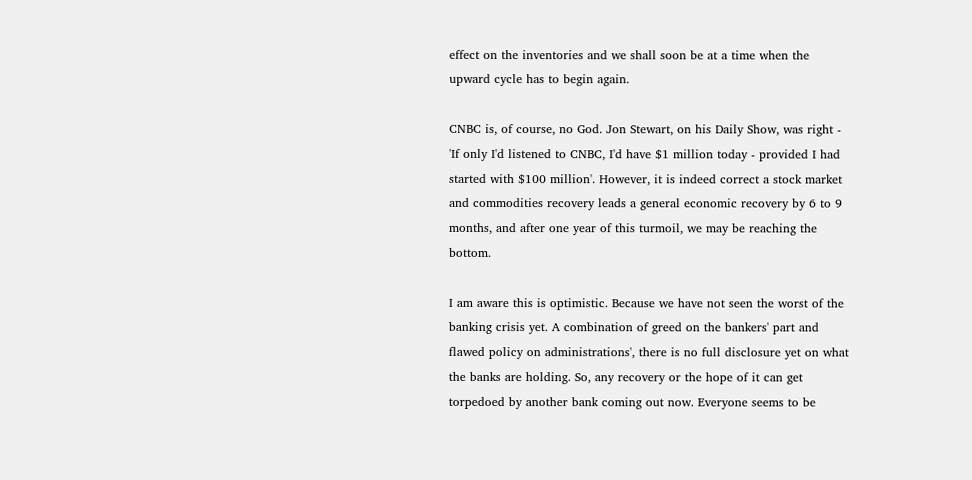effect on the inventories and we shall soon be at a time when the upward cycle has to begin again.

CNBC is, of course, no God. Jon Stewart, on his Daily Show, was right - 'If only I'd listened to CNBC, I'd have $1 million today - provided I had started with $100 million'. However, it is indeed correct a stock market and commodities recovery leads a general economic recovery by 6 to 9 months, and after one year of this turmoil, we may be reaching the bottom.

I am aware this is optimistic. Because we have not seen the worst of the banking crisis yet. A combination of greed on the bankers' part and flawed policy on administrations', there is no full disclosure yet on what the banks are holding. So, any recovery or the hope of it can get torpedoed by another bank coming out now. Everyone seems to be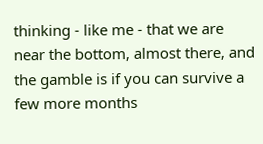thinking - like me - that we are near the bottom, almost there, and the gamble is if you can survive a few more months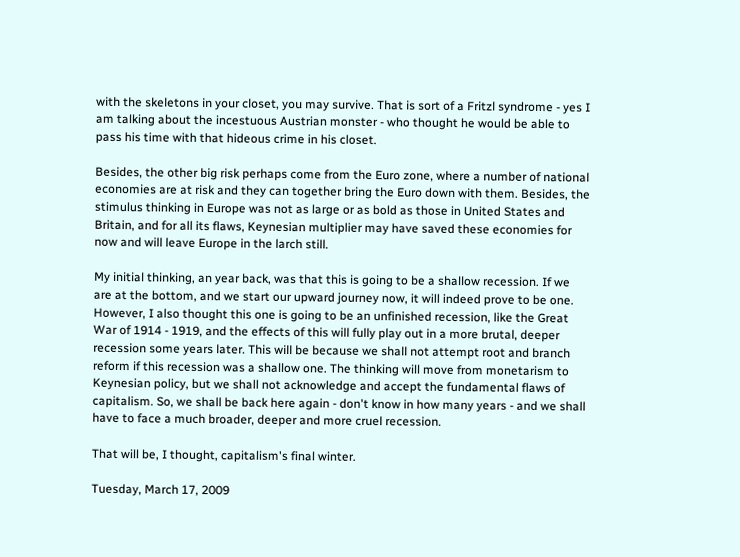with the skeletons in your closet, you may survive. That is sort of a Fritzl syndrome - yes I am talking about the incestuous Austrian monster - who thought he would be able to pass his time with that hideous crime in his closet.

Besides, the other big risk perhaps come from the Euro zone, where a number of national economies are at risk and they can together bring the Euro down with them. Besides, the stimulus thinking in Europe was not as large or as bold as those in United States and Britain, and for all its flaws, Keynesian multiplier may have saved these economies for now and will leave Europe in the larch still.

My initial thinking, an year back, was that this is going to be a shallow recession. If we are at the bottom, and we start our upward journey now, it will indeed prove to be one. However, I also thought this one is going to be an unfinished recession, like the Great War of 1914 - 1919, and the effects of this will fully play out in a more brutal, deeper recession some years later. This will be because we shall not attempt root and branch reform if this recession was a shallow one. The thinking will move from monetarism to Keynesian policy, but we shall not acknowledge and accept the fundamental flaws of capitalism. So, we shall be back here again - don't know in how many years - and we shall have to face a much broader, deeper and more cruel recession.

That will be, I thought, capitalism's final winter.

Tuesday, March 17, 2009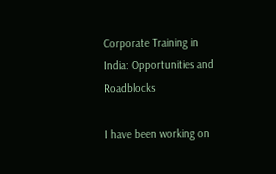Corporate Training in India: Opportunities and Roadblocks

I have been working on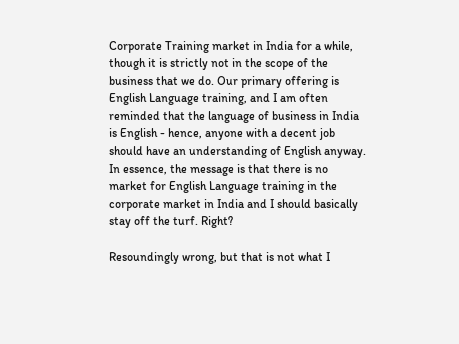Corporate Training market in India for a while, though it is strictly not in the scope of the business that we do. Our primary offering is English Language training, and I am often reminded that the language of business in India is English - hence, anyone with a decent job should have an understanding of English anyway. In essence, the message is that there is no market for English Language training in the corporate market in India and I should basically stay off the turf. Right?

Resoundingly wrong, but that is not what I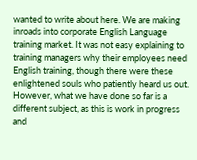wanted to write about here. We are making inroads into corporate English Language training market. It was not easy explaining to training managers why their employees need English training, though there were these enlightened souls who patiently heard us out. However, what we have done so far is a different subject, as this is work in progress and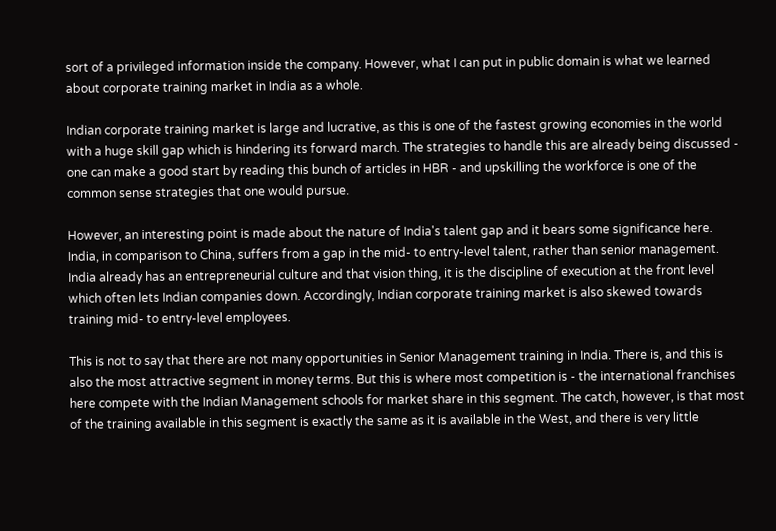sort of a privileged information inside the company. However, what I can put in public domain is what we learned about corporate training market in India as a whole.

Indian corporate training market is large and lucrative, as this is one of the fastest growing economies in the world with a huge skill gap which is hindering its forward march. The strategies to handle this are already being discussed - one can make a good start by reading this bunch of articles in HBR - and upskilling the workforce is one of the common sense strategies that one would pursue.

However, an interesting point is made about the nature of India's talent gap and it bears some significance here. India, in comparison to China, suffers from a gap in the mid- to entry-level talent, rather than senior management. India already has an entrepreneurial culture and that vision thing, it is the discipline of execution at the front level which often lets Indian companies down. Accordingly, Indian corporate training market is also skewed towards training mid- to entry-level employees.

This is not to say that there are not many opportunities in Senior Management training in India. There is, and this is also the most attractive segment in money terms. But this is where most competition is - the international franchises here compete with the Indian Management schools for market share in this segment. The catch, however, is that most of the training available in this segment is exactly the same as it is available in the West, and there is very little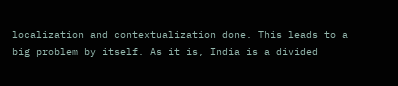localization and contextualization done. This leads to a big problem by itself. As it is, India is a divided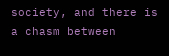society, and there is a chasm between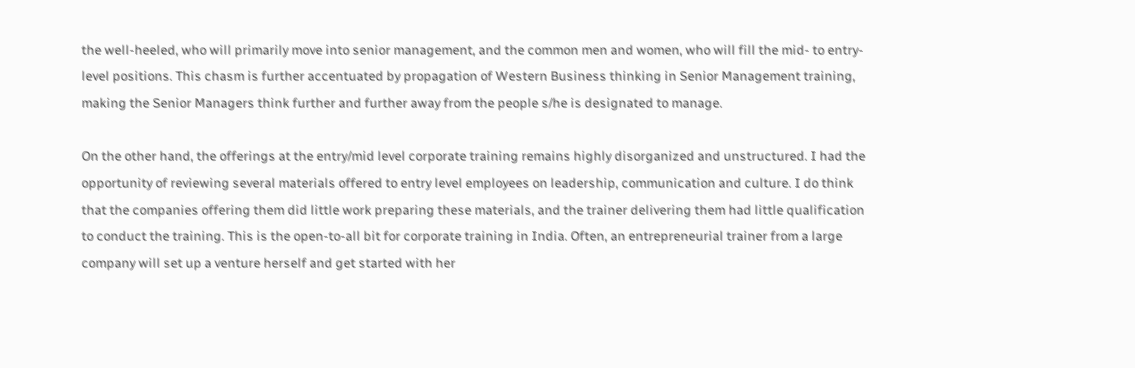the well-heeled, who will primarily move into senior management, and the common men and women, who will fill the mid- to entry-level positions. This chasm is further accentuated by propagation of Western Business thinking in Senior Management training, making the Senior Managers think further and further away from the people s/he is designated to manage.

On the other hand, the offerings at the entry/mid level corporate training remains highly disorganized and unstructured. I had the opportunity of reviewing several materials offered to entry level employees on leadership, communication and culture. I do think that the companies offering them did little work preparing these materials, and the trainer delivering them had little qualification to conduct the training. This is the open-to-all bit for corporate training in India. Often, an entrepreneurial trainer from a large company will set up a venture herself and get started with her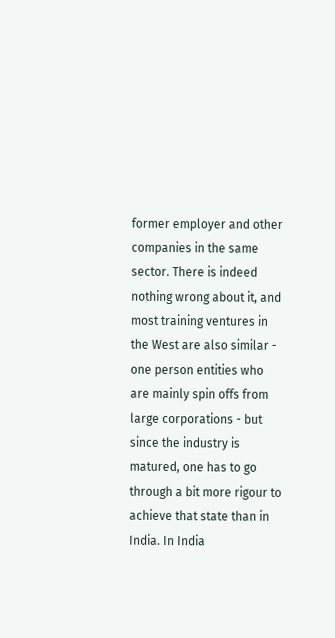former employer and other companies in the same sector. There is indeed nothing wrong about it, and most training ventures in the West are also similar - one person entities who are mainly spin offs from large corporations - but since the industry is matured, one has to go through a bit more rigour to achieve that state than in India. In India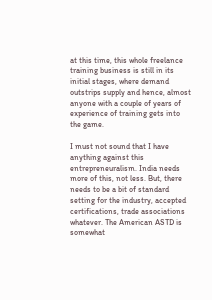at this time, this whole freelance training business is still in its initial stages, where demand outstrips supply and hence, almost anyone with a couple of years of experience of training gets into the game.

I must not sound that I have anything against this entrepreneuralism. India needs more of this, not less. But, there needs to be a bit of standard setting for the industry, accepted certifications, trade associations whatever. The American ASTD is somewhat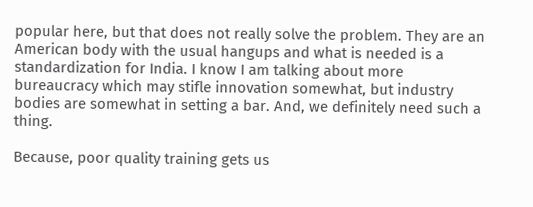popular here, but that does not really solve the problem. They are an American body with the usual hangups and what is needed is a standardization for India. I know I am talking about more bureaucracy which may stifle innovation somewhat, but industry bodies are somewhat in setting a bar. And, we definitely need such a thing.

Because, poor quality training gets us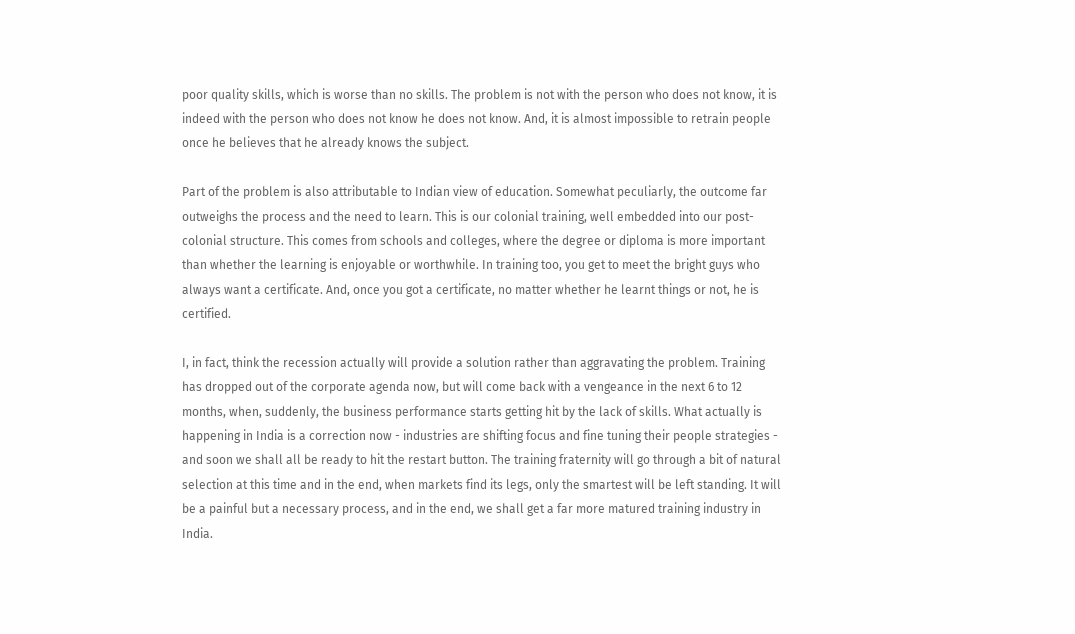poor quality skills, which is worse than no skills. The problem is not with the person who does not know, it is indeed with the person who does not know he does not know. And, it is almost impossible to retrain people once he believes that he already knows the subject.

Part of the problem is also attributable to Indian view of education. Somewhat peculiarly, the outcome far outweighs the process and the need to learn. This is our colonial training, well embedded into our post-colonial structure. This comes from schools and colleges, where the degree or diploma is more important than whether the learning is enjoyable or worthwhile. In training too, you get to meet the bright guys who always want a certificate. And, once you got a certificate, no matter whether he learnt things or not, he is certified.

I, in fact, think the recession actually will provide a solution rather than aggravating the problem. Training has dropped out of the corporate agenda now, but will come back with a vengeance in the next 6 to 12 months, when, suddenly, the business performance starts getting hit by the lack of skills. What actually is happening in India is a correction now - industries are shifting focus and fine tuning their people strategies - and soon we shall all be ready to hit the restart button. The training fraternity will go through a bit of natural selection at this time and in the end, when markets find its legs, only the smartest will be left standing. It will be a painful but a necessary process, and in the end, we shall get a far more matured training industry in India.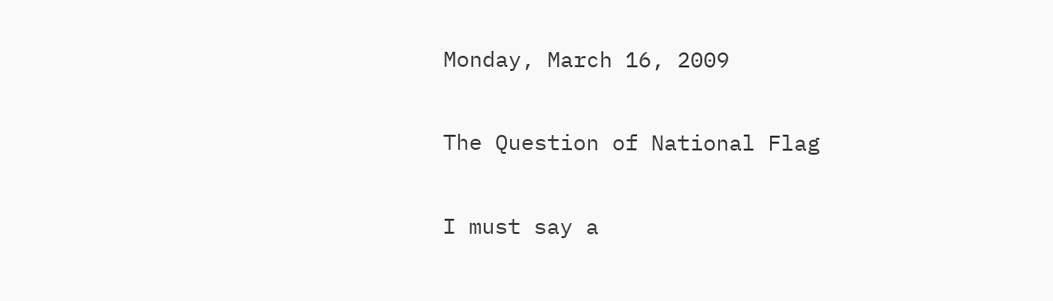Monday, March 16, 2009

The Question of National Flag

I must say a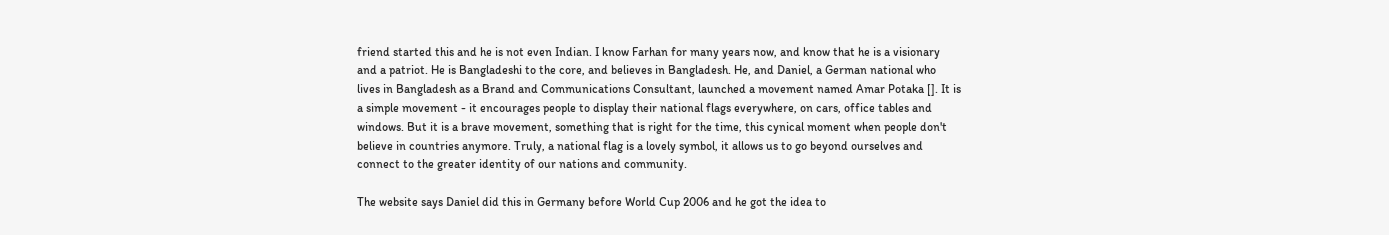friend started this and he is not even Indian. I know Farhan for many years now, and know that he is a visionary and a patriot. He is Bangladeshi to the core, and believes in Bangladesh. He, and Daniel, a German national who lives in Bangladesh as a Brand and Communications Consultant, launched a movement named Amar Potaka []. It is a simple movement - it encourages people to display their national flags everywhere, on cars, office tables and windows. But it is a brave movement, something that is right for the time, this cynical moment when people don't believe in countries anymore. Truly, a national flag is a lovely symbol, it allows us to go beyond ourselves and connect to the greater identity of our nations and community.

The website says Daniel did this in Germany before World Cup 2006 and he got the idea to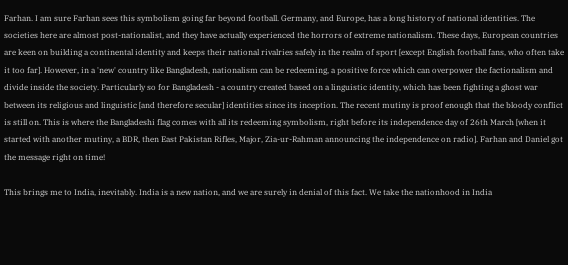Farhan. I am sure Farhan sees this symbolism going far beyond football. Germany, and Europe, has a long history of national identities. The societies here are almost post-nationalist, and they have actually experienced the horrors of extreme nationalism. These days, European countries are keen on building a continental identity and keeps their national rivalries safely in the realm of sport [except English football fans, who often take it too far]. However, in a 'new' country like Bangladesh, nationalism can be redeeming, a positive force which can overpower the factionalism and divide inside the society. Particularly so for Bangladesh - a country created based on a linguistic identity, which has been fighting a ghost war between its religious and linguistic [and therefore secular] identities since its inception. The recent mutiny is proof enough that the bloody conflict is still on. This is where the Bangladeshi flag comes with all its redeeming symbolism, right before its independence day of 26th March [when it started with another mutiny, a BDR, then East Pakistan Rifles, Major, Zia-ur-Rahman announcing the independence on radio]. Farhan and Daniel got the message right on time!

This brings me to India, inevitably. India is a new nation, and we are surely in denial of this fact. We take the nationhood in India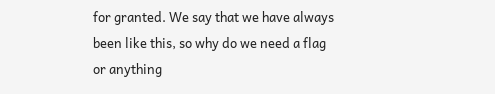for granted. We say that we have always been like this, so why do we need a flag or anything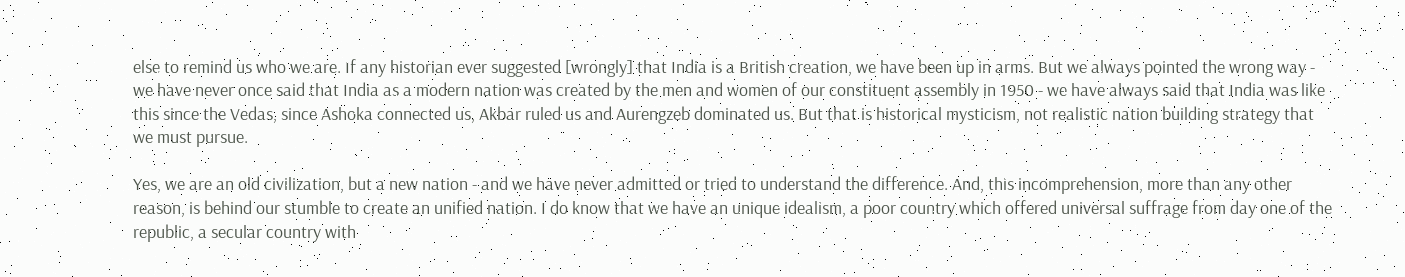else to remind us who we are. If any historian ever suggested [wrongly] that India is a British creation, we have been up in arms. But we always pointed the wrong way - we have never once said that India as a modern nation was created by the men and women of our constituent assembly in 1950 - we have always said that India was like this since the Vedas, since Ashoka connected us, Akbar ruled us and Aurengzeb dominated us. But that is historical mysticism, not realistic nation building strategy that we must pursue.

Yes, we are an old civilization, but a new nation - and we have never admitted or tried to understand the difference. And, this incomprehension, more than any other reason, is behind our stumble to create an unified nation. I do know that we have an unique idealism, a poor country which offered universal suffrage from day one of the republic, a secular country with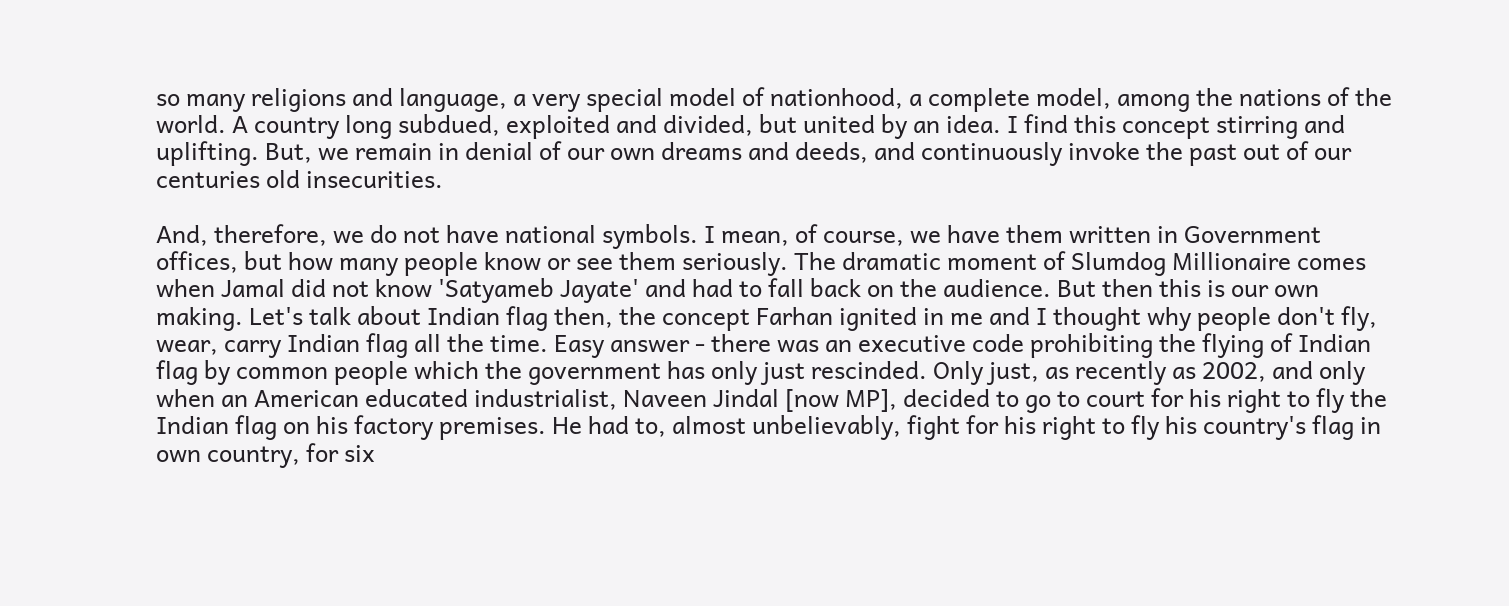so many religions and language, a very special model of nationhood, a complete model, among the nations of the world. A country long subdued, exploited and divided, but united by an idea. I find this concept stirring and uplifting. But, we remain in denial of our own dreams and deeds, and continuously invoke the past out of our centuries old insecurities.

And, therefore, we do not have national symbols. I mean, of course, we have them written in Government offices, but how many people know or see them seriously. The dramatic moment of Slumdog Millionaire comes when Jamal did not know 'Satyameb Jayate' and had to fall back on the audience. But then this is our own making. Let's talk about Indian flag then, the concept Farhan ignited in me and I thought why people don't fly, wear, carry Indian flag all the time. Easy answer - there was an executive code prohibiting the flying of Indian flag by common people which the government has only just rescinded. Only just, as recently as 2002, and only when an American educated industrialist, Naveen Jindal [now MP], decided to go to court for his right to fly the Indian flag on his factory premises. He had to, almost unbelievably, fight for his right to fly his country's flag in own country, for six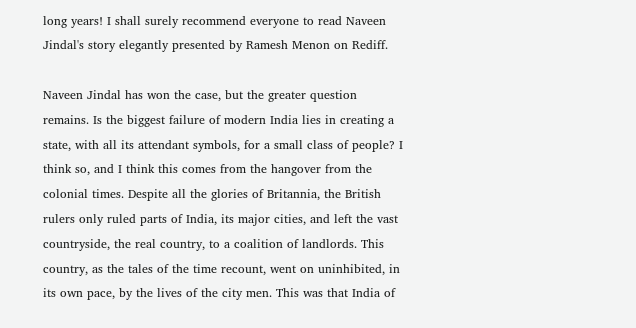long years! I shall surely recommend everyone to read Naveen Jindal's story elegantly presented by Ramesh Menon on Rediff.

Naveen Jindal has won the case, but the greater question remains. Is the biggest failure of modern India lies in creating a state, with all its attendant symbols, for a small class of people? I think so, and I think this comes from the hangover from the colonial times. Despite all the glories of Britannia, the British rulers only ruled parts of India, its major cities, and left the vast countryside, the real country, to a coalition of landlords. This country, as the tales of the time recount, went on uninhibited, in its own pace, by the lives of the city men. This was that India of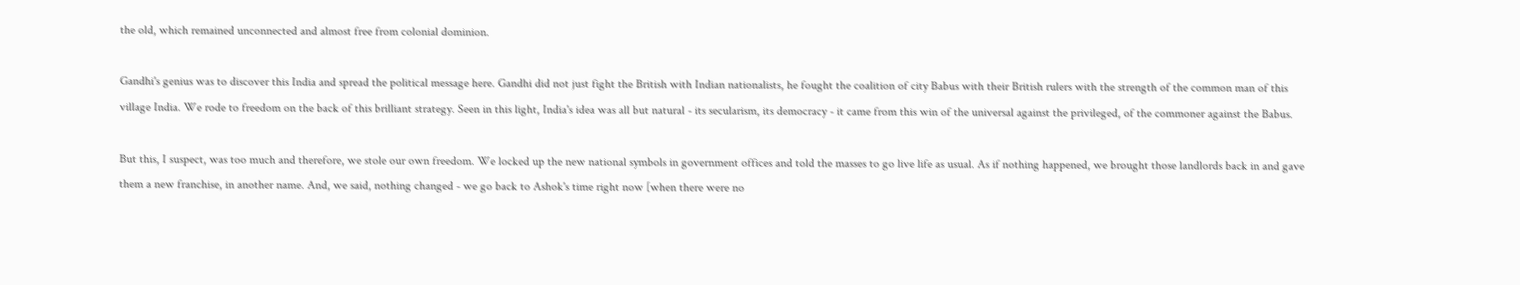the old, which remained unconnected and almost free from colonial dominion.

Gandhi's genius was to discover this India and spread the political message here. Gandhi did not just fight the British with Indian nationalists, he fought the coalition of city Babus with their British rulers with the strength of the common man of this village India. We rode to freedom on the back of this brilliant strategy. Seen in this light, India's idea was all but natural - its secularism, its democracy - it came from this win of the universal against the privileged, of the commoner against the Babus.

But this, I suspect, was too much and therefore, we stole our own freedom. We locked up the new national symbols in government offices and told the masses to go live life as usual. As if nothing happened, we brought those landlords back in and gave them a new franchise, in another name. And, we said, nothing changed - we go back to Ashok's time right now [when there were no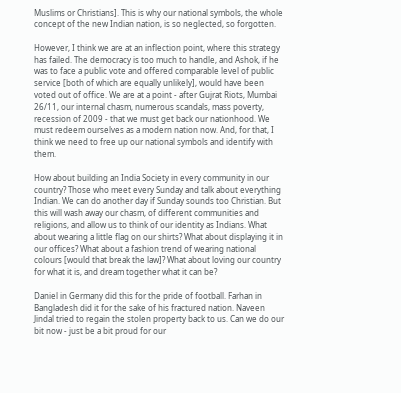Muslims or Christians]. This is why our national symbols, the whole concept of the new Indian nation, is so neglected, so forgotten.

However, I think we are at an inflection point, where this strategy has failed. The democracy is too much to handle, and Ashok, if he was to face a public vote and offered comparable level of public service [both of which are equally unlikely], would have been voted out of office. We are at a point - after Gujrat Riots, Mumbai 26/11, our internal chasm, numerous scandals, mass poverty, recession of 2009 - that we must get back our nationhood. We must redeem ourselves as a modern nation now. And, for that, I think we need to free up our national symbols and identify with them.

How about building an India Society in every community in our country? Those who meet every Sunday and talk about everything Indian. We can do another day if Sunday sounds too Christian. But this will wash away our chasm, of different communities and religions, and allow us to think of our identity as Indians. What about wearing a little flag on our shirts? What about displaying it in our offices? What about a fashion trend of wearing national colours [would that break the law]? What about loving our country for what it is, and dream together what it can be?

Daniel in Germany did this for the pride of football. Farhan in Bangladesh did it for the sake of his fractured nation. Naveen Jindal tried to regain the stolen property back to us. Can we do our bit now - just be a bit proud for our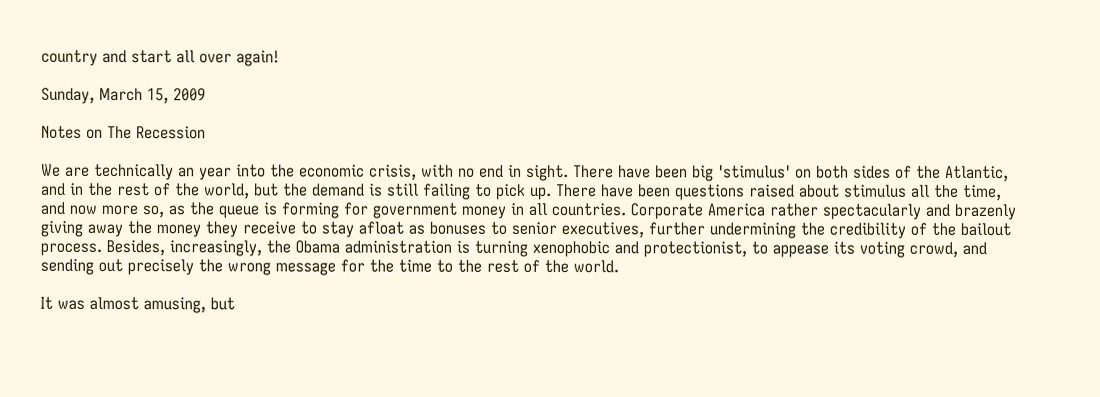country and start all over again!

Sunday, March 15, 2009

Notes on The Recession

We are technically an year into the economic crisis, with no end in sight. There have been big 'stimulus' on both sides of the Atlantic, and in the rest of the world, but the demand is still failing to pick up. There have been questions raised about stimulus all the time, and now more so, as the queue is forming for government money in all countries. Corporate America rather spectacularly and brazenly giving away the money they receive to stay afloat as bonuses to senior executives, further undermining the credibility of the bailout process. Besides, increasingly, the Obama administration is turning xenophobic and protectionist, to appease its voting crowd, and sending out precisely the wrong message for the time to the rest of the world.

It was almost amusing, but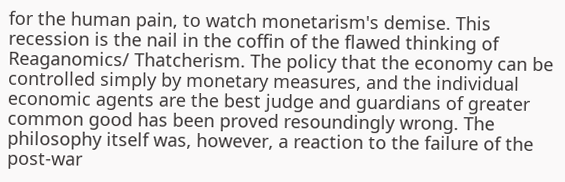for the human pain, to watch monetarism's demise. This recession is the nail in the coffin of the flawed thinking of Reaganomics/ Thatcherism. The policy that the economy can be controlled simply by monetary measures, and the individual economic agents are the best judge and guardians of greater common good has been proved resoundingly wrong. The philosophy itself was, however, a reaction to the failure of the post-war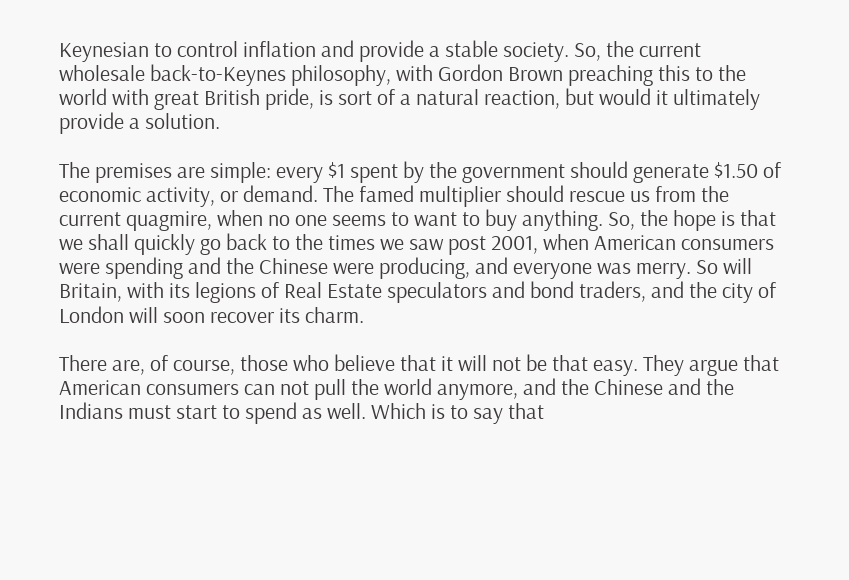Keynesian to control inflation and provide a stable society. So, the current wholesale back-to-Keynes philosophy, with Gordon Brown preaching this to the world with great British pride, is sort of a natural reaction, but would it ultimately provide a solution.

The premises are simple: every $1 spent by the government should generate $1.50 of economic activity, or demand. The famed multiplier should rescue us from the current quagmire, when no one seems to want to buy anything. So, the hope is that we shall quickly go back to the times we saw post 2001, when American consumers were spending and the Chinese were producing, and everyone was merry. So will Britain, with its legions of Real Estate speculators and bond traders, and the city of London will soon recover its charm.

There are, of course, those who believe that it will not be that easy. They argue that American consumers can not pull the world anymore, and the Chinese and the Indians must start to spend as well. Which is to say that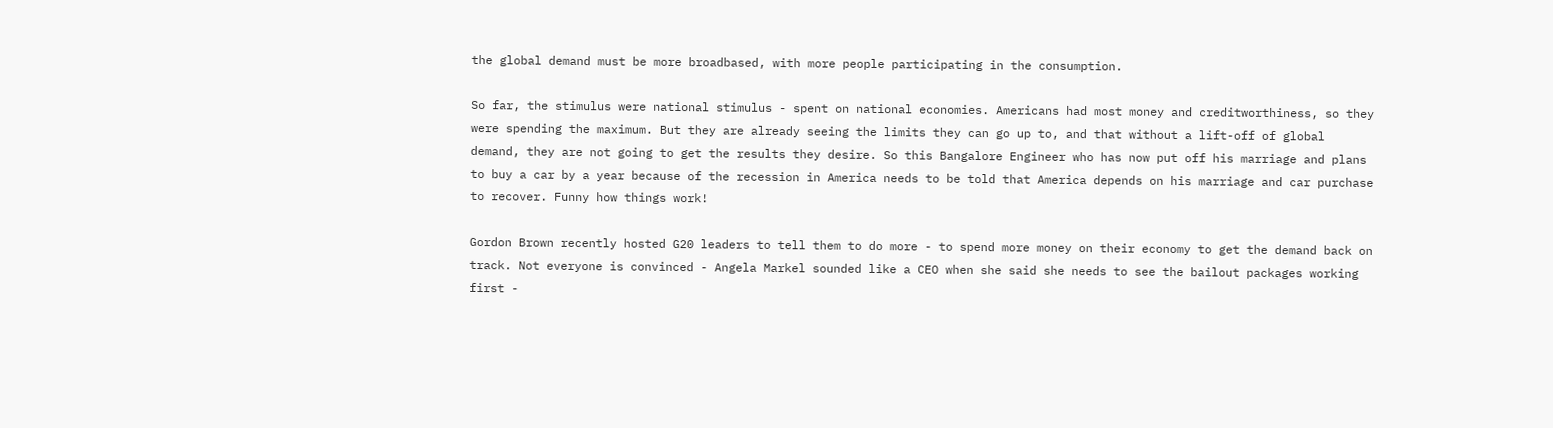the global demand must be more broadbased, with more people participating in the consumption.

So far, the stimulus were national stimulus - spent on national economies. Americans had most money and creditworthiness, so they were spending the maximum. But they are already seeing the limits they can go up to, and that without a lift-off of global demand, they are not going to get the results they desire. So this Bangalore Engineer who has now put off his marriage and plans to buy a car by a year because of the recession in America needs to be told that America depends on his marriage and car purchase to recover. Funny how things work!

Gordon Brown recently hosted G20 leaders to tell them to do more - to spend more money on their economy to get the demand back on track. Not everyone is convinced - Angela Markel sounded like a CEO when she said she needs to see the bailout packages working first -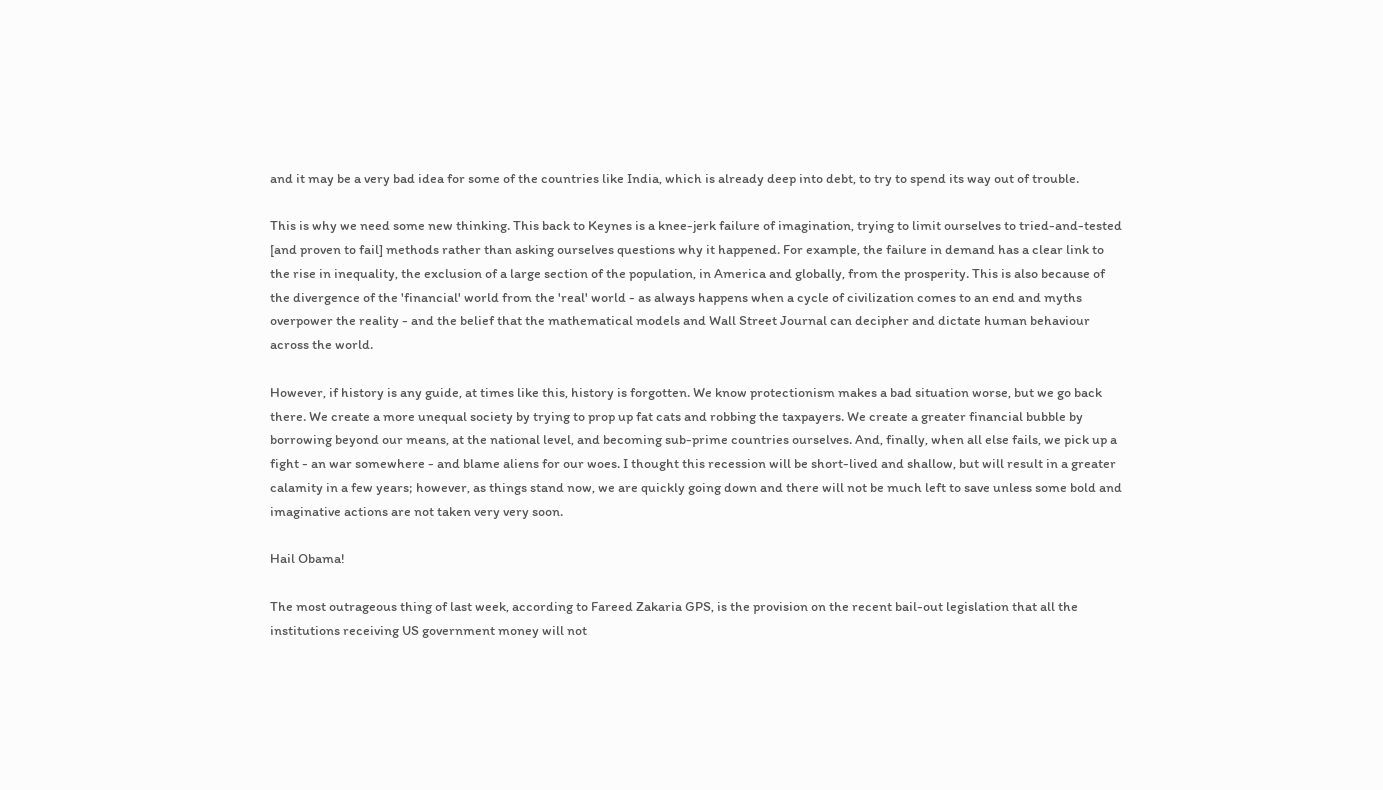and it may be a very bad idea for some of the countries like India, which is already deep into debt, to try to spend its way out of trouble.

This is why we need some new thinking. This back to Keynes is a knee-jerk failure of imagination, trying to limit ourselves to tried-and-tested [and proven to fail] methods rather than asking ourselves questions why it happened. For example, the failure in demand has a clear link to the rise in inequality, the exclusion of a large section of the population, in America and globally, from the prosperity. This is also because of the divergence of the 'financial' world from the 'real' world - as always happens when a cycle of civilization comes to an end and myths overpower the reality - and the belief that the mathematical models and Wall Street Journal can decipher and dictate human behaviour across the world.

However, if history is any guide, at times like this, history is forgotten. We know protectionism makes a bad situation worse, but we go back there. We create a more unequal society by trying to prop up fat cats and robbing the taxpayers. We create a greater financial bubble by borrowing beyond our means, at the national level, and becoming sub-prime countries ourselves. And, finally, when all else fails, we pick up a fight - an war somewhere - and blame aliens for our woes. I thought this recession will be short-lived and shallow, but will result in a greater calamity in a few years; however, as things stand now, we are quickly going down and there will not be much left to save unless some bold and imaginative actions are not taken very very soon.

Hail Obama!

The most outrageous thing of last week, according to Fareed Zakaria GPS, is the provision on the recent bail-out legislation that all the institutions receiving US government money will not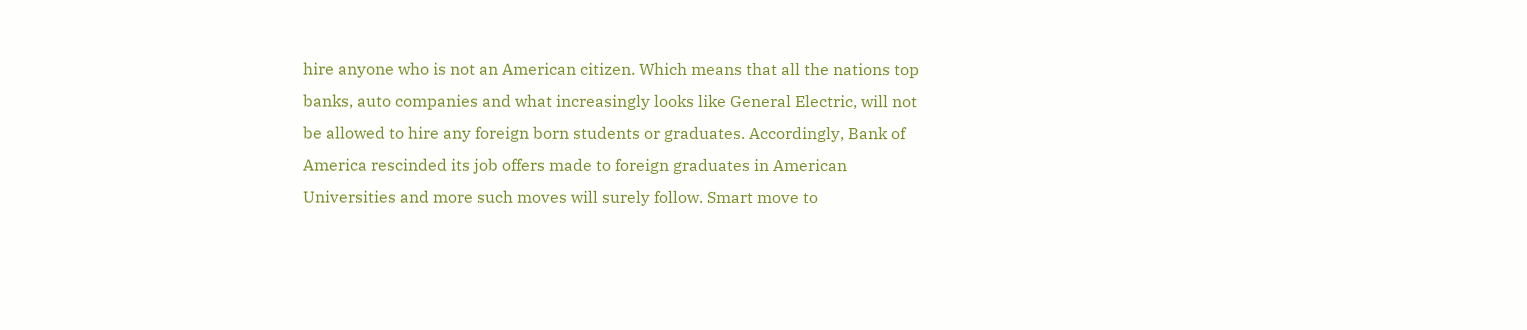hire anyone who is not an American citizen. Which means that all the nations top banks, auto companies and what increasingly looks like General Electric, will not be allowed to hire any foreign born students or graduates. Accordingly, Bank of America rescinded its job offers made to foreign graduates in American Universities and more such moves will surely follow. Smart move to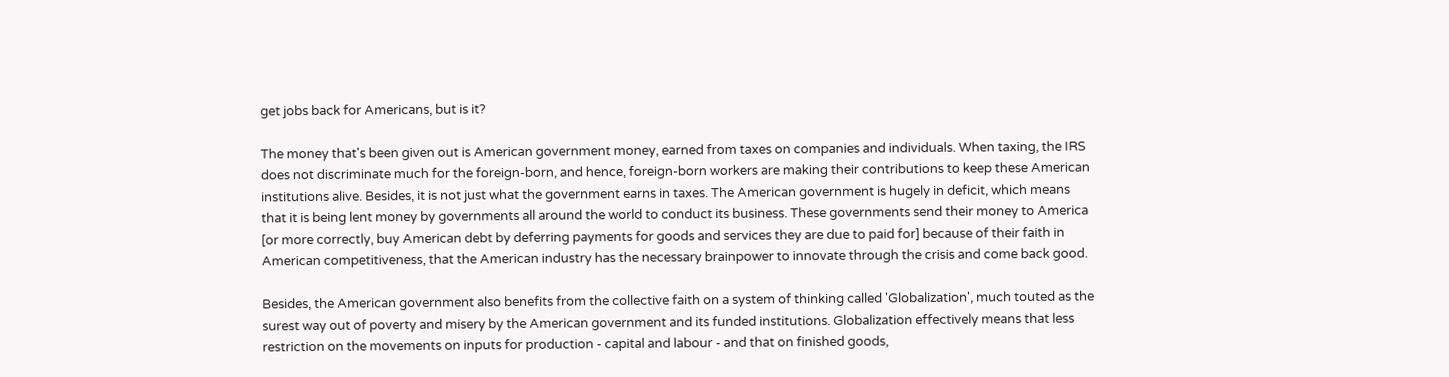get jobs back for Americans, but is it?

The money that's been given out is American government money, earned from taxes on companies and individuals. When taxing, the IRS does not discriminate much for the foreign-born, and hence, foreign-born workers are making their contributions to keep these American institutions alive. Besides, it is not just what the government earns in taxes. The American government is hugely in deficit, which means that it is being lent money by governments all around the world to conduct its business. These governments send their money to America [or more correctly, buy American debt by deferring payments for goods and services they are due to paid for] because of their faith in American competitiveness, that the American industry has the necessary brainpower to innovate through the crisis and come back good.

Besides, the American government also benefits from the collective faith on a system of thinking called 'Globalization', much touted as the surest way out of poverty and misery by the American government and its funded institutions. Globalization effectively means that less restriction on the movements on inputs for production - capital and labour - and that on finished goods,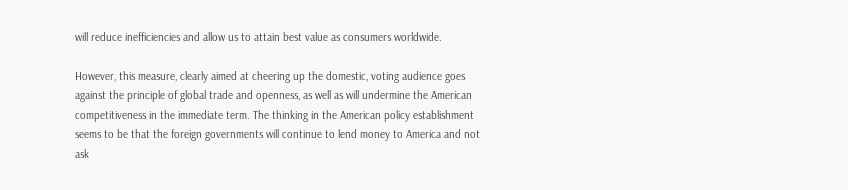will reduce inefficiencies and allow us to attain best value as consumers worldwide.

However, this measure, clearly aimed at cheering up the domestic, voting audience goes against the principle of global trade and openness, as well as will undermine the American competitiveness in the immediate term. The thinking in the American policy establishment seems to be that the foreign governments will continue to lend money to America and not ask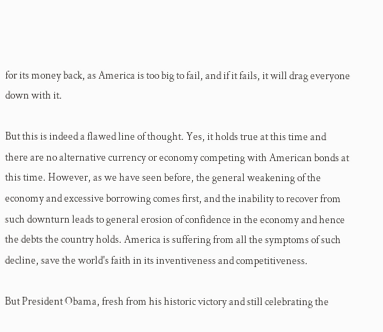for its money back, as America is too big to fail, and if it fails, it will drag everyone down with it.

But this is indeed a flawed line of thought. Yes, it holds true at this time and there are no alternative currency or economy competing with American bonds at this time. However, as we have seen before, the general weakening of the economy and excessive borrowing comes first, and the inability to recover from such downturn leads to general erosion of confidence in the economy and hence the debts the country holds. America is suffering from all the symptoms of such decline, save the world's faith in its inventiveness and competitiveness.

But President Obama, fresh from his historic victory and still celebrating the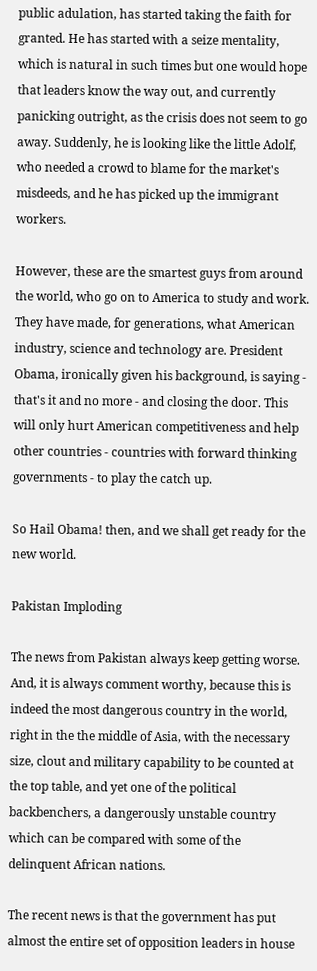public adulation, has started taking the faith for granted. He has started with a seize mentality, which is natural in such times but one would hope that leaders know the way out, and currently panicking outright, as the crisis does not seem to go away. Suddenly, he is looking like the little Adolf, who needed a crowd to blame for the market's misdeeds, and he has picked up the immigrant workers.

However, these are the smartest guys from around the world, who go on to America to study and work. They have made, for generations, what American industry, science and technology are. President Obama, ironically given his background, is saying - that's it and no more - and closing the door. This will only hurt American competitiveness and help other countries - countries with forward thinking governments - to play the catch up.

So Hail Obama! then, and we shall get ready for the new world.

Pakistan Imploding

The news from Pakistan always keep getting worse. And, it is always comment worthy, because this is indeed the most dangerous country in the world, right in the the middle of Asia, with the necessary size, clout and military capability to be counted at the top table, and yet one of the political backbenchers, a dangerously unstable country which can be compared with some of the delinquent African nations.

The recent news is that the government has put almost the entire set of opposition leaders in house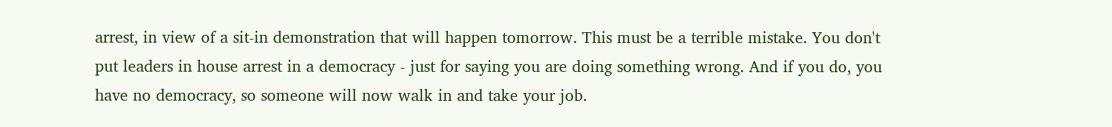arrest, in view of a sit-in demonstration that will happen tomorrow. This must be a terrible mistake. You don't put leaders in house arrest in a democracy - just for saying you are doing something wrong. And if you do, you have no democracy, so someone will now walk in and take your job.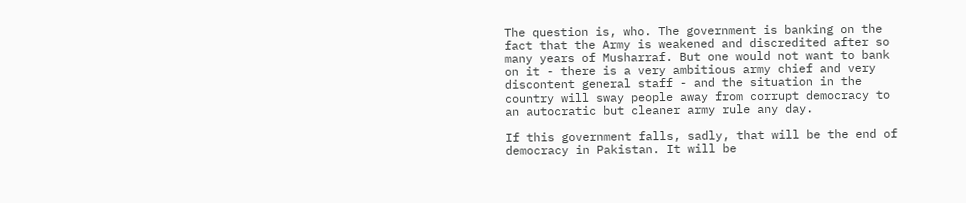The question is, who. The government is banking on the fact that the Army is weakened and discredited after so many years of Musharraf. But one would not want to bank on it - there is a very ambitious army chief and very discontent general staff - and the situation in the country will sway people away from corrupt democracy to an autocratic but cleaner army rule any day.

If this government falls, sadly, that will be the end of democracy in Pakistan. It will be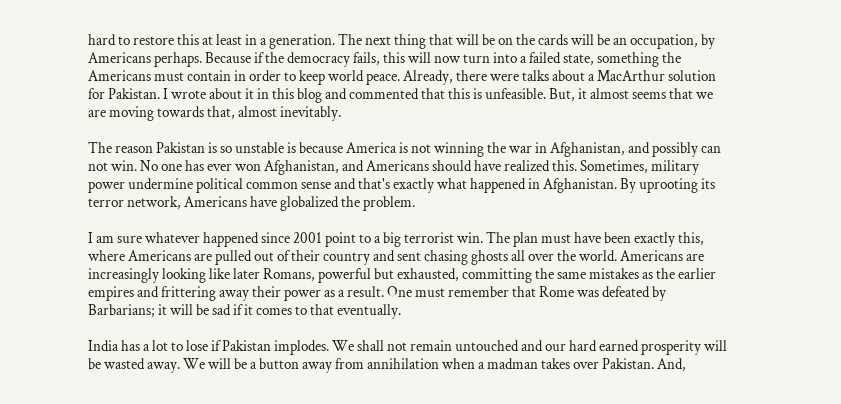hard to restore this at least in a generation. The next thing that will be on the cards will be an occupation, by Americans perhaps. Because if the democracy fails, this will now turn into a failed state, something the Americans must contain in order to keep world peace. Already, there were talks about a MacArthur solution for Pakistan. I wrote about it in this blog and commented that this is unfeasible. But, it almost seems that we are moving towards that, almost inevitably.

The reason Pakistan is so unstable is because America is not winning the war in Afghanistan, and possibly can not win. No one has ever won Afghanistan, and Americans should have realized this. Sometimes, military power undermine political common sense and that's exactly what happened in Afghanistan. By uprooting its terror network, Americans have globalized the problem.

I am sure whatever happened since 2001 point to a big terrorist win. The plan must have been exactly this, where Americans are pulled out of their country and sent chasing ghosts all over the world. Americans are increasingly looking like later Romans, powerful but exhausted, committing the same mistakes as the earlier empires and frittering away their power as a result. One must remember that Rome was defeated by Barbarians; it will be sad if it comes to that eventually.

India has a lot to lose if Pakistan implodes. We shall not remain untouched and our hard earned prosperity will be wasted away. We will be a button away from annihilation when a madman takes over Pakistan. And,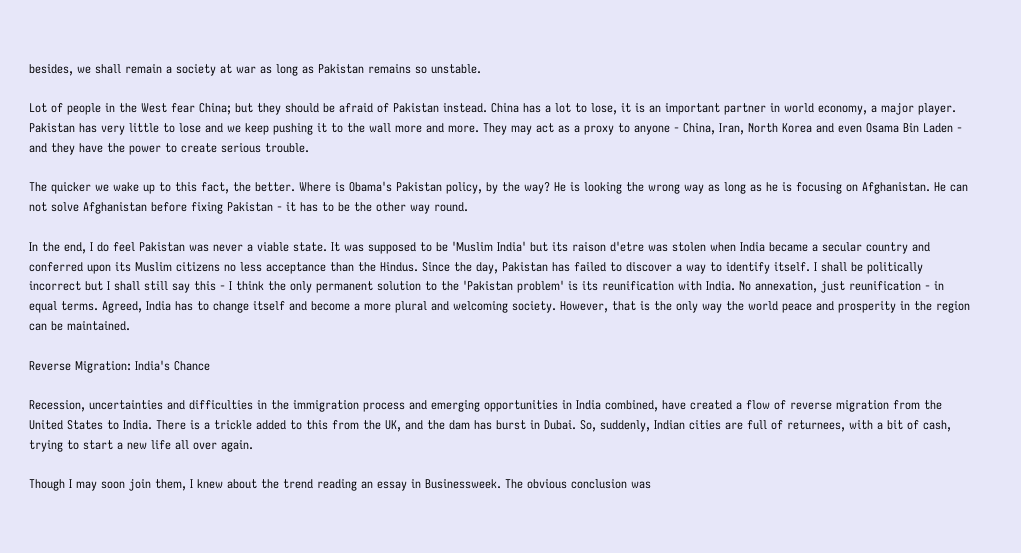besides, we shall remain a society at war as long as Pakistan remains so unstable.

Lot of people in the West fear China; but they should be afraid of Pakistan instead. China has a lot to lose, it is an important partner in world economy, a major player. Pakistan has very little to lose and we keep pushing it to the wall more and more. They may act as a proxy to anyone - China, Iran, North Korea and even Osama Bin Laden - and they have the power to create serious trouble.

The quicker we wake up to this fact, the better. Where is Obama's Pakistan policy, by the way? He is looking the wrong way as long as he is focusing on Afghanistan. He can not solve Afghanistan before fixing Pakistan - it has to be the other way round.

In the end, I do feel Pakistan was never a viable state. It was supposed to be 'Muslim India' but its raison d'etre was stolen when India became a secular country and conferred upon its Muslim citizens no less acceptance than the Hindus. Since the day, Pakistan has failed to discover a way to identify itself. I shall be politically incorrect but I shall still say this - I think the only permanent solution to the 'Pakistan problem' is its reunification with India. No annexation, just reunification - in equal terms. Agreed, India has to change itself and become a more plural and welcoming society. However, that is the only way the world peace and prosperity in the region can be maintained.

Reverse Migration: India's Chance

Recession, uncertainties and difficulties in the immigration process and emerging opportunities in India combined, have created a flow of reverse migration from the United States to India. There is a trickle added to this from the UK, and the dam has burst in Dubai. So, suddenly, Indian cities are full of returnees, with a bit of cash, trying to start a new life all over again.

Though I may soon join them, I knew about the trend reading an essay in Businessweek. The obvious conclusion was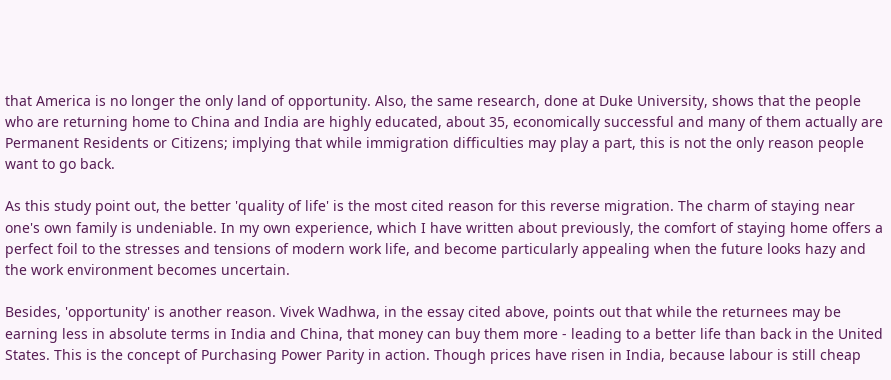that America is no longer the only land of opportunity. Also, the same research, done at Duke University, shows that the people who are returning home to China and India are highly educated, about 35, economically successful and many of them actually are Permanent Residents or Citizens; implying that while immigration difficulties may play a part, this is not the only reason people want to go back.

As this study point out, the better 'quality of life' is the most cited reason for this reverse migration. The charm of staying near one's own family is undeniable. In my own experience, which I have written about previously, the comfort of staying home offers a perfect foil to the stresses and tensions of modern work life, and become particularly appealing when the future looks hazy and the work environment becomes uncertain.

Besides, 'opportunity' is another reason. Vivek Wadhwa, in the essay cited above, points out that while the returnees may be earning less in absolute terms in India and China, that money can buy them more - leading to a better life than back in the United States. This is the concept of Purchasing Power Parity in action. Though prices have risen in India, because labour is still cheap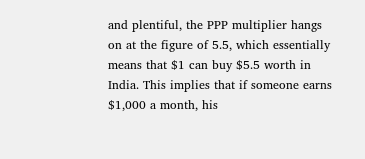and plentiful, the PPP multiplier hangs on at the figure of 5.5, which essentially means that $1 can buy $5.5 worth in India. This implies that if someone earns $1,000 a month, his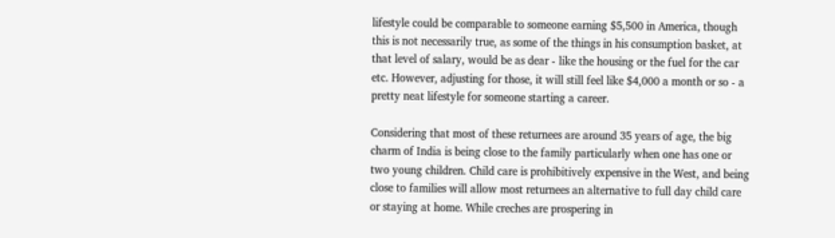lifestyle could be comparable to someone earning $5,500 in America, though this is not necessarily true, as some of the things in his consumption basket, at that level of salary, would be as dear - like the housing or the fuel for the car etc. However, adjusting for those, it will still feel like $4,000 a month or so - a pretty neat lifestyle for someone starting a career.

Considering that most of these returnees are around 35 years of age, the big charm of India is being close to the family particularly when one has one or two young children. Child care is prohibitively expensive in the West, and being close to families will allow most returnees an alternative to full day child care or staying at home. While creches are prospering in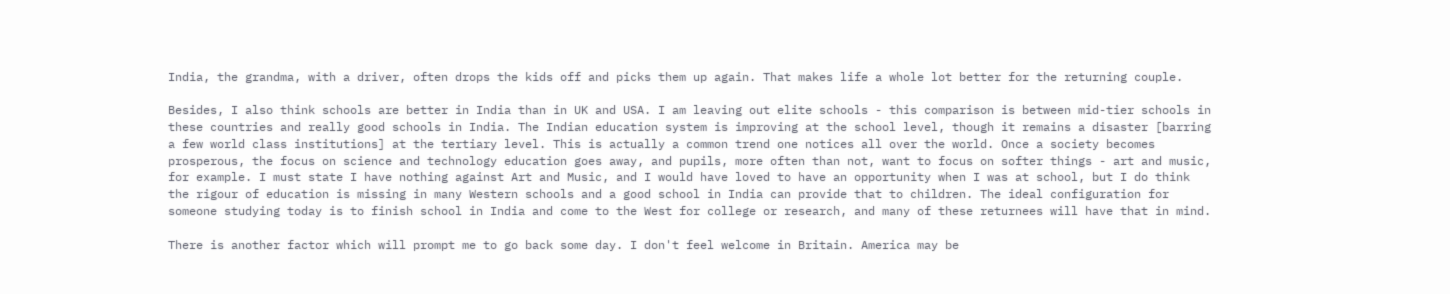India, the grandma, with a driver, often drops the kids off and picks them up again. That makes life a whole lot better for the returning couple.

Besides, I also think schools are better in India than in UK and USA. I am leaving out elite schools - this comparison is between mid-tier schools in these countries and really good schools in India. The Indian education system is improving at the school level, though it remains a disaster [barring a few world class institutions] at the tertiary level. This is actually a common trend one notices all over the world. Once a society becomes prosperous, the focus on science and technology education goes away, and pupils, more often than not, want to focus on softer things - art and music, for example. I must state I have nothing against Art and Music, and I would have loved to have an opportunity when I was at school, but I do think the rigour of education is missing in many Western schools and a good school in India can provide that to children. The ideal configuration for someone studying today is to finish school in India and come to the West for college or research, and many of these returnees will have that in mind.

There is another factor which will prompt me to go back some day. I don't feel welcome in Britain. America may be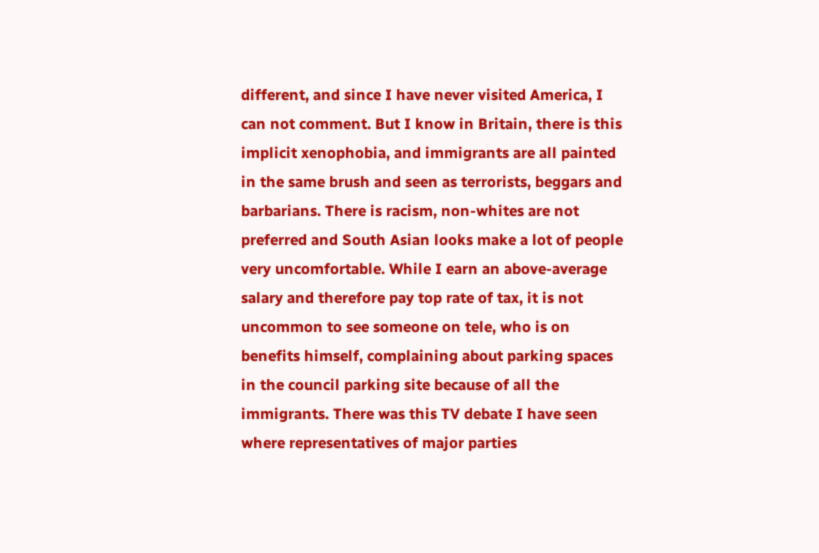different, and since I have never visited America, I can not comment. But I know in Britain, there is this implicit xenophobia, and immigrants are all painted in the same brush and seen as terrorists, beggars and barbarians. There is racism, non-whites are not preferred and South Asian looks make a lot of people very uncomfortable. While I earn an above-average salary and therefore pay top rate of tax, it is not uncommon to see someone on tele, who is on benefits himself, complaining about parking spaces in the council parking site because of all the immigrants. There was this TV debate I have seen where representatives of major parties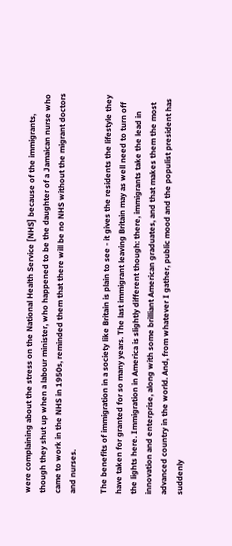were complaining about the stress on the National Health Service [NHS] because of the immigrants, though they shut up when a labour minister, who happened to be the daughter of a Jamaican nurse who came to work in the NHS in 1950s, reminded them that there will be no NHS without the migrant doctors and nurses.

The benefits of immigration in a society like Britain is plain to see - it gives the residents the lifestyle they have taken for granted for so many years. The last immigrant leaving Britain may as well need to turn off the lights here. Immigration in America is slightly different though: there, immigrants take the lead in innovation and enterprise, along with some brilliant American graduates, and that makes them the most advanced country in the world. And, from whatever I gather, public mood and the populist president has suddenly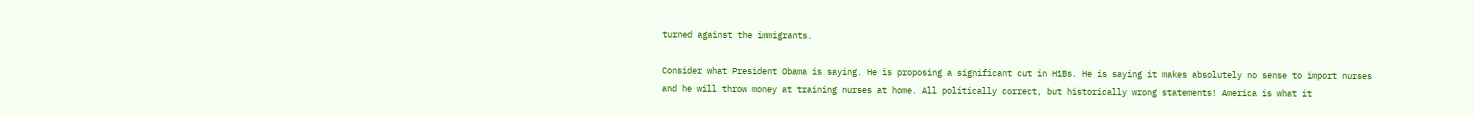turned against the immigrants.

Consider what President Obama is saying. He is proposing a significant cut in H1Bs. He is saying it makes absolutely no sense to import nurses and he will throw money at training nurses at home. All politically correct, but historically wrong statements! America is what it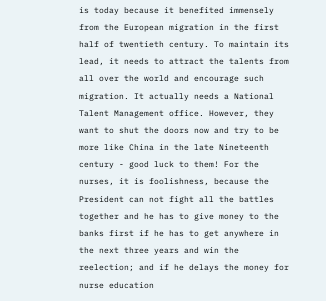is today because it benefited immensely from the European migration in the first half of twentieth century. To maintain its lead, it needs to attract the talents from all over the world and encourage such migration. It actually needs a National Talent Management office. However, they want to shut the doors now and try to be more like China in the late Nineteenth century - good luck to them! For the nurses, it is foolishness, because the President can not fight all the battles together and he has to give money to the banks first if he has to get anywhere in the next three years and win the reelection; and if he delays the money for nurse education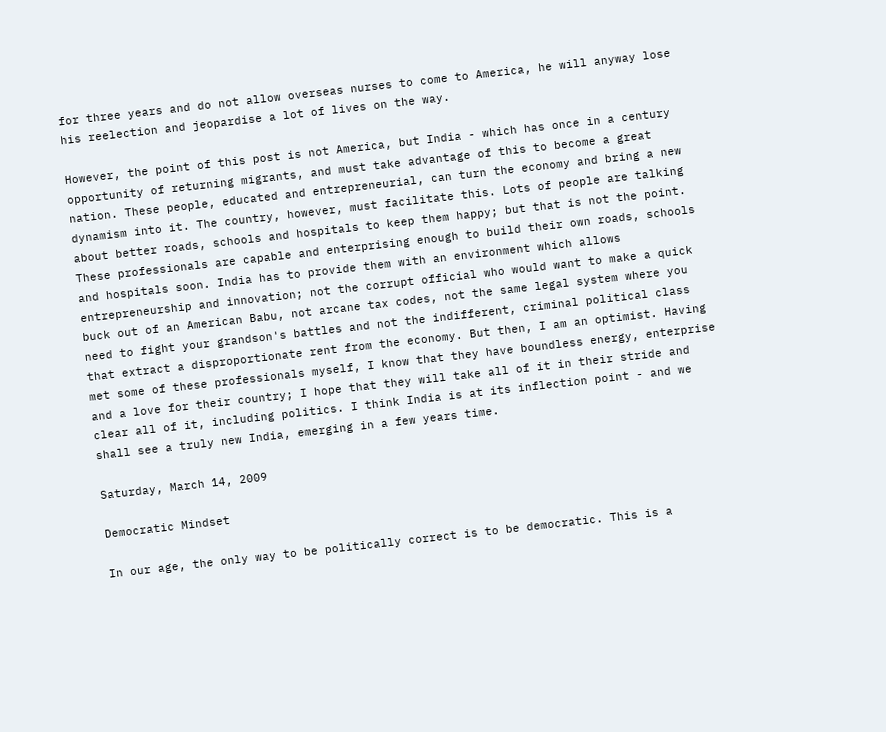for three years and do not allow overseas nurses to come to America, he will anyway lose his reelection and jeopardise a lot of lives on the way.

However, the point of this post is not America, but India - which has once in a century opportunity of returning migrants, and must take advantage of this to become a great nation. These people, educated and entrepreneurial, can turn the economy and bring a new dynamism into it. The country, however, must facilitate this. Lots of people are talking about better roads, schools and hospitals to keep them happy; but that is not the point. These professionals are capable and enterprising enough to build their own roads, schools and hospitals soon. India has to provide them with an environment which allows entrepreneurship and innovation; not the corrupt official who would want to make a quick buck out of an American Babu, not arcane tax codes, not the same legal system where you need to fight your grandson's battles and not the indifferent, criminal political class that extract a disproportionate rent from the economy. But then, I am an optimist. Having met some of these professionals myself, I know that they have boundless energy, enterprise and a love for their country; I hope that they will take all of it in their stride and clear all of it, including politics. I think India is at its inflection point - and we shall see a truly new India, emerging in a few years time.

Saturday, March 14, 2009

Democratic Mindset

In our age, the only way to be politically correct is to be democratic. This is a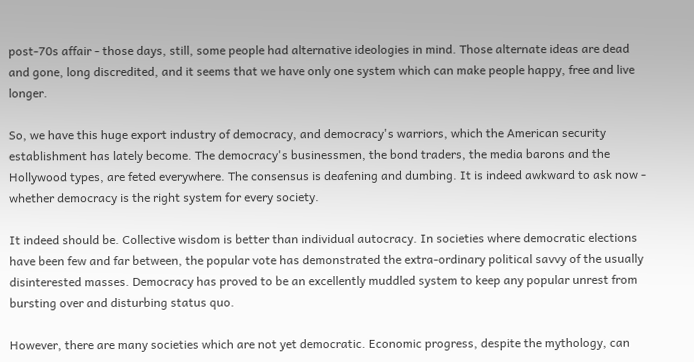post-70s affair - those days, still, some people had alternative ideologies in mind. Those alternate ideas are dead and gone, long discredited, and it seems that we have only one system which can make people happy, free and live longer.

So, we have this huge export industry of democracy, and democracy's warriors, which the American security establishment has lately become. The democracy's businessmen, the bond traders, the media barons and the Hollywood types, are feted everywhere. The consensus is deafening and dumbing. It is indeed awkward to ask now - whether democracy is the right system for every society.

It indeed should be. Collective wisdom is better than individual autocracy. In societies where democratic elections have been few and far between, the popular vote has demonstrated the extra-ordinary political savvy of the usually disinterested masses. Democracy has proved to be an excellently muddled system to keep any popular unrest from bursting over and disturbing status quo.

However, there are many societies which are not yet democratic. Economic progress, despite the mythology, can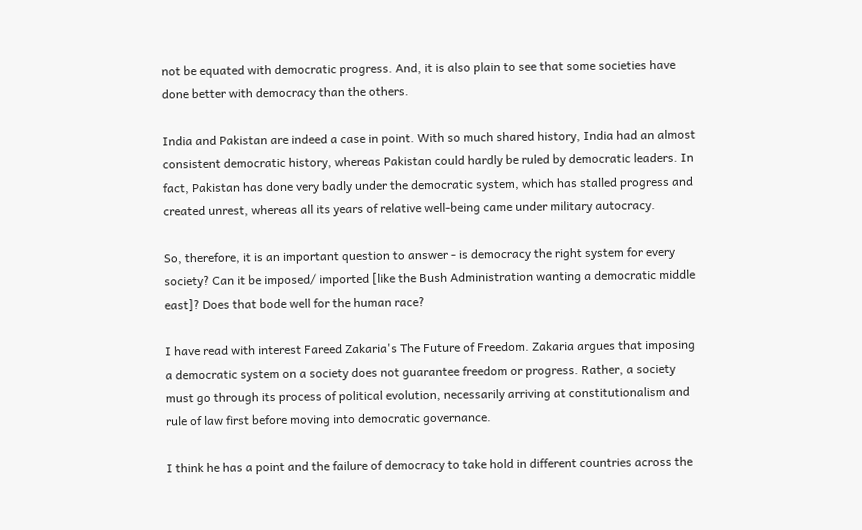not be equated with democratic progress. And, it is also plain to see that some societies have done better with democracy than the others.

India and Pakistan are indeed a case in point. With so much shared history, India had an almost consistent democratic history, whereas Pakistan could hardly be ruled by democratic leaders. In fact, Pakistan has done very badly under the democratic system, which has stalled progress and created unrest, whereas all its years of relative well-being came under military autocracy.

So, therefore, it is an important question to answer - is democracy the right system for every society? Can it be imposed/ imported [like the Bush Administration wanting a democratic middle east]? Does that bode well for the human race?

I have read with interest Fareed Zakaria's The Future of Freedom. Zakaria argues that imposing a democratic system on a society does not guarantee freedom or progress. Rather, a society must go through its process of political evolution, necessarily arriving at constitutionalism and rule of law first before moving into democratic governance.

I think he has a point and the failure of democracy to take hold in different countries across the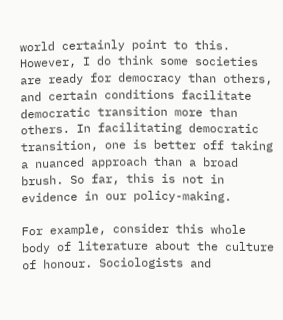world certainly point to this. However, I do think some societies are ready for democracy than others, and certain conditions facilitate democratic transition more than others. In facilitating democratic transition, one is better off taking a nuanced approach than a broad brush. So far, this is not in evidence in our policy-making.

For example, consider this whole body of literature about the culture of honour. Sociologists and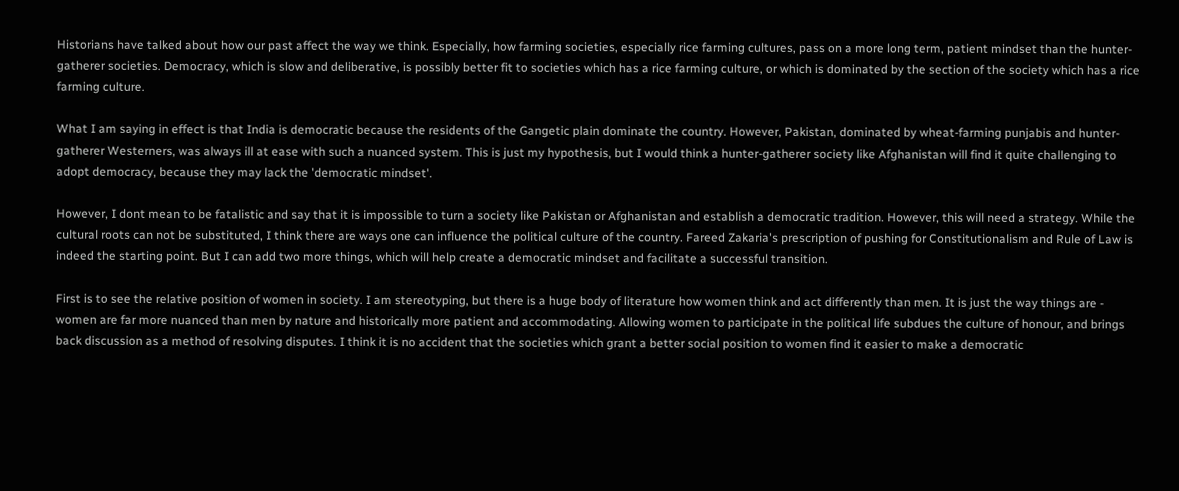Historians have talked about how our past affect the way we think. Especially, how farming societies, especially rice farming cultures, pass on a more long term, patient mindset than the hunter-gatherer societies. Democracy, which is slow and deliberative, is possibly better fit to societies which has a rice farming culture, or which is dominated by the section of the society which has a rice farming culture.

What I am saying in effect is that India is democratic because the residents of the Gangetic plain dominate the country. However, Pakistan, dominated by wheat-farming punjabis and hunter-gatherer Westerners, was always ill at ease with such a nuanced system. This is just my hypothesis, but I would think a hunter-gatherer society like Afghanistan will find it quite challenging to adopt democracy, because they may lack the 'democratic mindset'.

However, I dont mean to be fatalistic and say that it is impossible to turn a society like Pakistan or Afghanistan and establish a democratic tradition. However, this will need a strategy. While the cultural roots can not be substituted, I think there are ways one can influence the political culture of the country. Fareed Zakaria's prescription of pushing for Constitutionalism and Rule of Law is indeed the starting point. But I can add two more things, which will help create a democratic mindset and facilitate a successful transition.

First is to see the relative position of women in society. I am stereotyping, but there is a huge body of literature how women think and act differently than men. It is just the way things are - women are far more nuanced than men by nature and historically more patient and accommodating. Allowing women to participate in the political life subdues the culture of honour, and brings back discussion as a method of resolving disputes. I think it is no accident that the societies which grant a better social position to women find it easier to make a democratic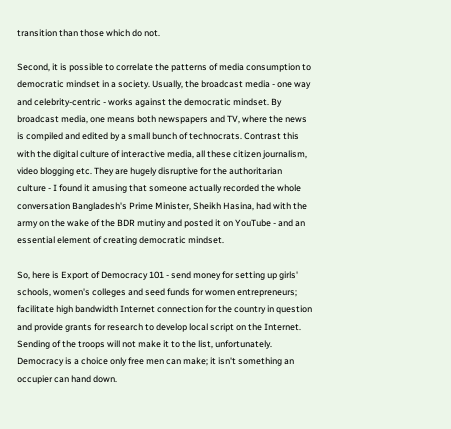transition than those which do not.

Second, it is possible to correlate the patterns of media consumption to democratic mindset in a society. Usually, the broadcast media - one way and celebrity-centric - works against the democratic mindset. By broadcast media, one means both newspapers and TV, where the news is compiled and edited by a small bunch of technocrats. Contrast this with the digital culture of interactive media, all these citizen journalism, video blogging etc. They are hugely disruptive for the authoritarian culture - I found it amusing that someone actually recorded the whole conversation Bangladesh's Prime Minister, Sheikh Hasina, had with the army on the wake of the BDR mutiny and posted it on YouTube - and an essential element of creating democratic mindset.

So, here is Export of Democracy 101 - send money for setting up girls' schools, women's colleges and seed funds for women entrepreneurs; facilitate high bandwidth Internet connection for the country in question and provide grants for research to develop local script on the Internet. Sending of the troops will not make it to the list, unfortunately. Democracy is a choice only free men can make; it isn't something an occupier can hand down.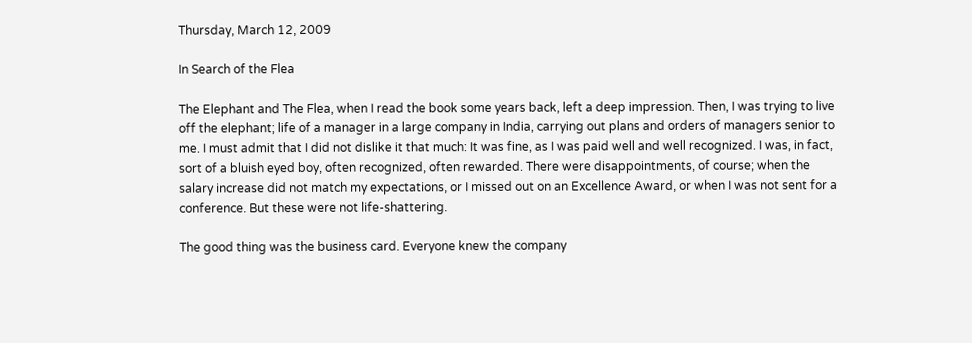Thursday, March 12, 2009

In Search of the Flea

The Elephant and The Flea, when I read the book some years back, left a deep impression. Then, I was trying to live off the elephant; life of a manager in a large company in India, carrying out plans and orders of managers senior to me. I must admit that I did not dislike it that much: It was fine, as I was paid well and well recognized. I was, in fact, sort of a bluish eyed boy, often recognized, often rewarded. There were disappointments, of course; when the salary increase did not match my expectations, or I missed out on an Excellence Award, or when I was not sent for a conference. But these were not life-shattering.

The good thing was the business card. Everyone knew the company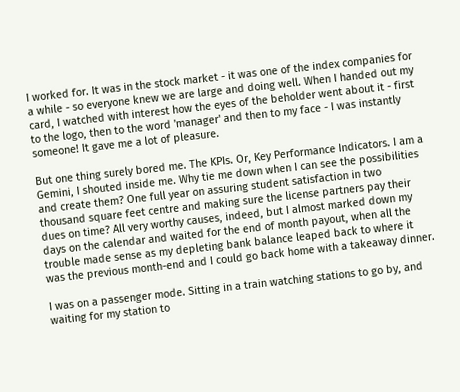I worked for. It was in the stock market - it was one of the index companies for a while - so everyone knew we are large and doing well. When I handed out my card, I watched with interest how the eyes of the beholder went about it - first to the logo, then to the word 'manager' and then to my face - I was instantly someone! It gave me a lot of pleasure.

But one thing surely bored me. The KPIs. Or, Key Performance Indicators. I am a Gemini, I shouted inside me. Why tie me down when I can see the possibilities and create them? One full year on assuring student satisfaction in two thousand square feet centre and making sure the license partners pay their dues on time? All very worthy causes, indeed, but I almost marked down my days on the calendar and waited for the end of month payout, when all the trouble made sense as my depleting bank balance leaped back to where it was the previous month-end and I could go back home with a takeaway dinner.

I was on a passenger mode. Sitting in a train watching stations to go by, and waiting for my station to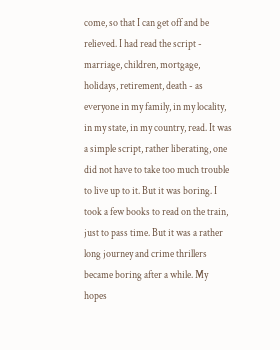come, so that I can get off and be relieved. I had read the script - marriage, children, mortgage, holidays, retirement, death - as everyone in my family, in my locality, in my state, in my country, read. It was a simple script, rather liberating, one did not have to take too much trouble to live up to it. But it was boring. I took a few books to read on the train, just to pass time. But it was a rather long journey and crime thrillers became boring after a while. My hopes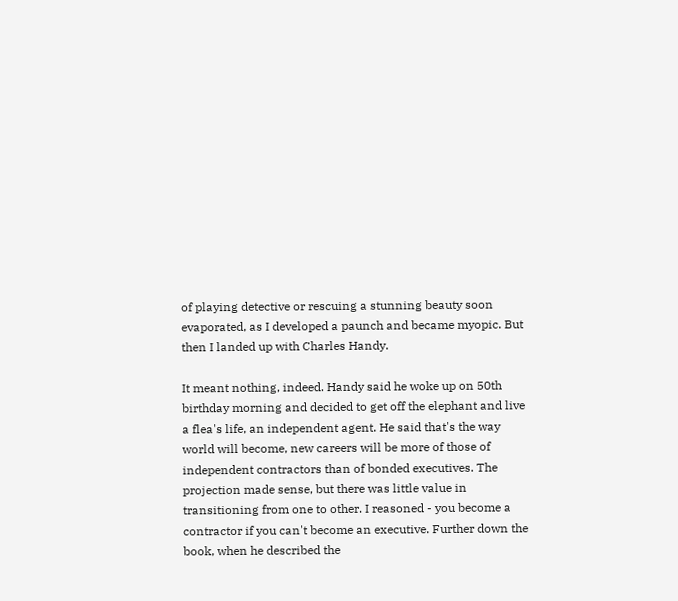of playing detective or rescuing a stunning beauty soon evaporated, as I developed a paunch and became myopic. But then I landed up with Charles Handy.

It meant nothing, indeed. Handy said he woke up on 50th birthday morning and decided to get off the elephant and live a flea's life, an independent agent. He said that's the way world will become, new careers will be more of those of independent contractors than of bonded executives. The projection made sense, but there was little value in transitioning from one to other. I reasoned - you become a contractor if you can't become an executive. Further down the book, when he described the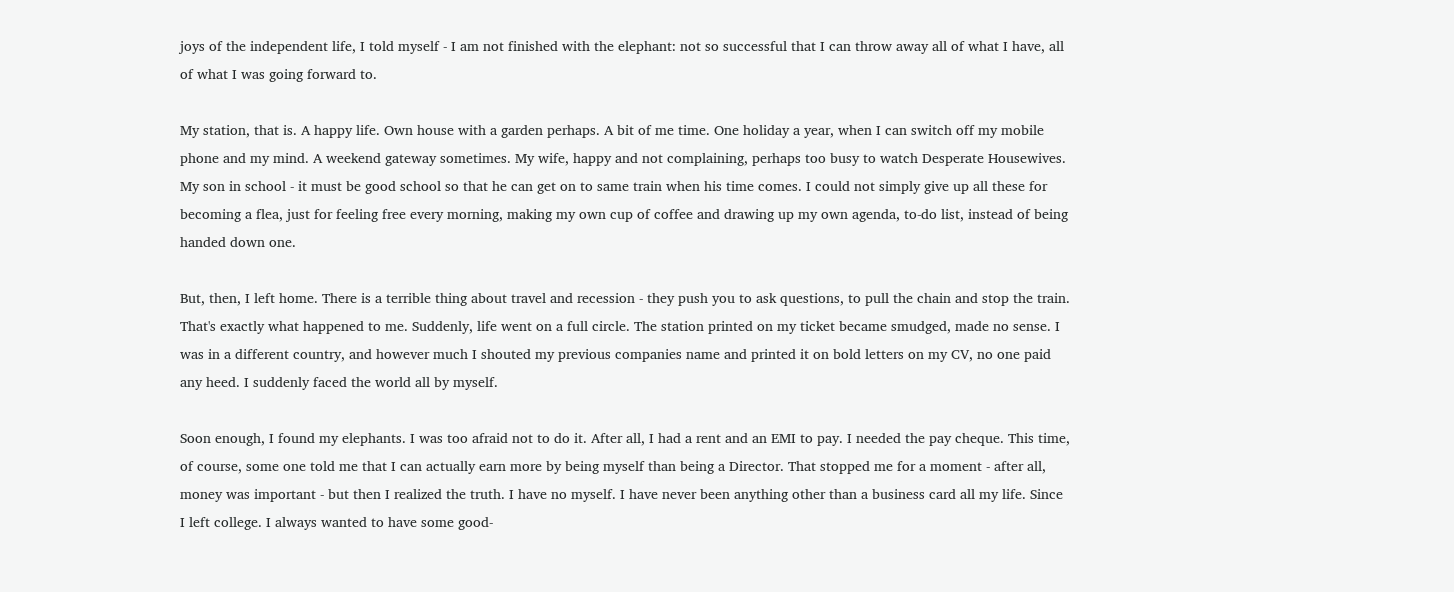joys of the independent life, I told myself - I am not finished with the elephant: not so successful that I can throw away all of what I have, all of what I was going forward to.

My station, that is. A happy life. Own house with a garden perhaps. A bit of me time. One holiday a year, when I can switch off my mobile phone and my mind. A weekend gateway sometimes. My wife, happy and not complaining, perhaps too busy to watch Desperate Housewives. My son in school - it must be good school so that he can get on to same train when his time comes. I could not simply give up all these for becoming a flea, just for feeling free every morning, making my own cup of coffee and drawing up my own agenda, to-do list, instead of being handed down one.

But, then, I left home. There is a terrible thing about travel and recession - they push you to ask questions, to pull the chain and stop the train. That's exactly what happened to me. Suddenly, life went on a full circle. The station printed on my ticket became smudged, made no sense. I was in a different country, and however much I shouted my previous companies name and printed it on bold letters on my CV, no one paid any heed. I suddenly faced the world all by myself.

Soon enough, I found my elephants. I was too afraid not to do it. After all, I had a rent and an EMI to pay. I needed the pay cheque. This time, of course, some one told me that I can actually earn more by being myself than being a Director. That stopped me for a moment - after all, money was important - but then I realized the truth. I have no myself. I have never been anything other than a business card all my life. Since I left college. I always wanted to have some good-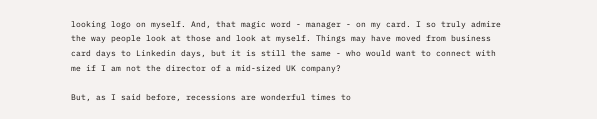looking logo on myself. And, that magic word - manager - on my card. I so truly admire the way people look at those and look at myself. Things may have moved from business card days to Linkedin days, but it is still the same - who would want to connect with me if I am not the director of a mid-sized UK company?

But, as I said before, recessions are wonderful times to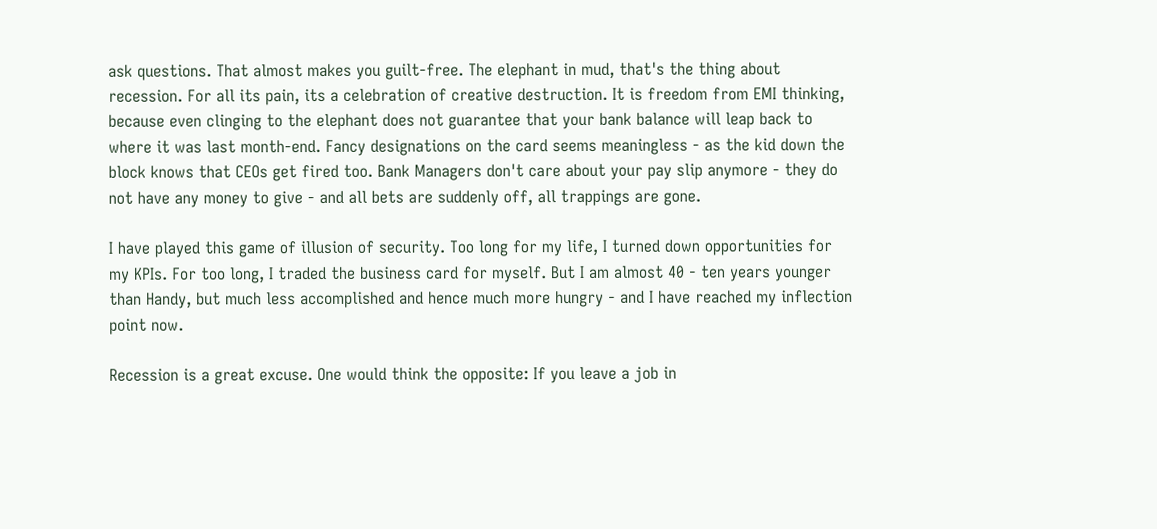ask questions. That almost makes you guilt-free. The elephant in mud, that's the thing about recession. For all its pain, its a celebration of creative destruction. It is freedom from EMI thinking, because even clinging to the elephant does not guarantee that your bank balance will leap back to where it was last month-end. Fancy designations on the card seems meaningless - as the kid down the block knows that CEOs get fired too. Bank Managers don't care about your pay slip anymore - they do not have any money to give - and all bets are suddenly off, all trappings are gone.

I have played this game of illusion of security. Too long for my life, I turned down opportunities for my KPIs. For too long, I traded the business card for myself. But I am almost 40 - ten years younger than Handy, but much less accomplished and hence much more hungry - and I have reached my inflection point now.

Recession is a great excuse. One would think the opposite: If you leave a job in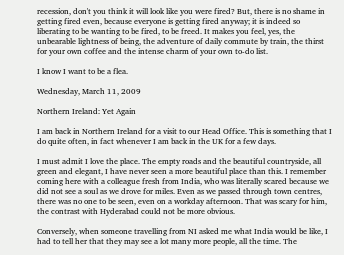recession, don't you think it will look like you were fired? But, there is no shame in getting fired even, because everyone is getting fired anyway; it is indeed so liberating to be wanting to be fired, to be freed. It makes you feel, yes, the unbearable lightness of being, the adventure of daily commute by train, the thirst for your own coffee and the intense charm of your own to-do list.

I know I want to be a flea.

Wednesday, March 11, 2009

Northern Ireland: Yet Again

I am back in Northern Ireland for a visit to our Head Office. This is something that I do quite often, in fact whenever I am back in the UK for a few days.

I must admit I love the place. The empty roads and the beautiful countryside, all green and elegant, I have never seen a more beautiful place than this. I remember coming here with a colleague fresh from India, who was literally scared because we did not see a soul as we drove for miles. Even as we passed through town centres, there was no one to be seen, even on a workday afternoon. That was scary for him, the contrast with Hyderabad could not be more obvious.

Conversely, when someone travelling from NI asked me what India would be like, I had to tell her that they may see a lot many more people, all the time. The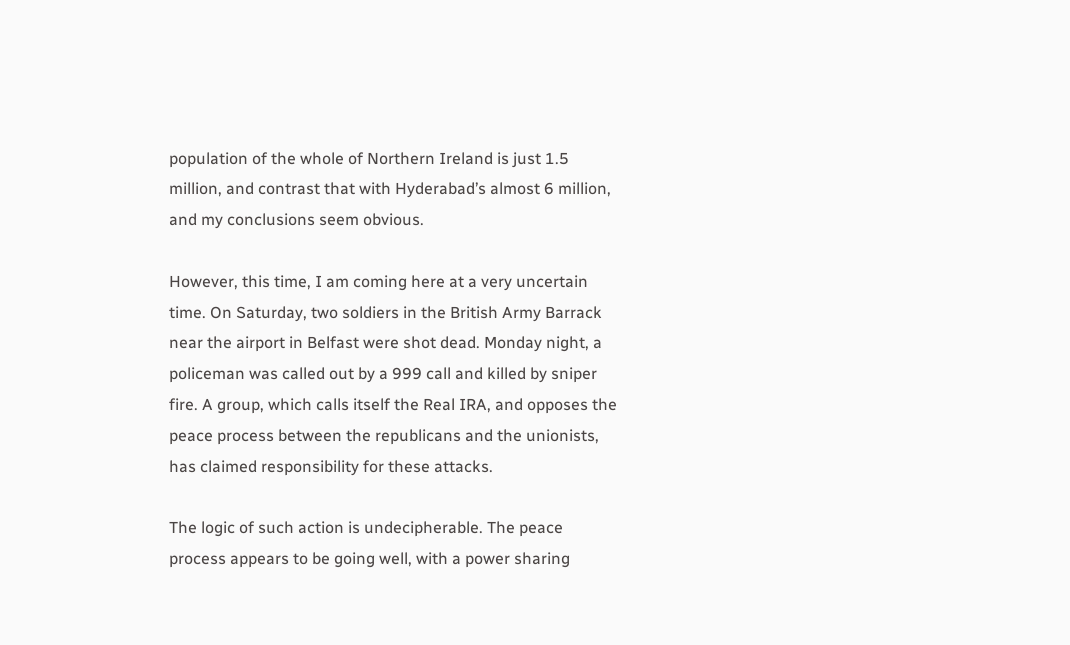population of the whole of Northern Ireland is just 1.5 million, and contrast that with Hyderabad’s almost 6 million, and my conclusions seem obvious.

However, this time, I am coming here at a very uncertain time. On Saturday, two soldiers in the British Army Barrack near the airport in Belfast were shot dead. Monday night, a policeman was called out by a 999 call and killed by sniper fire. A group, which calls itself the Real IRA, and opposes the peace process between the republicans and the unionists, has claimed responsibility for these attacks.

The logic of such action is undecipherable. The peace process appears to be going well, with a power sharing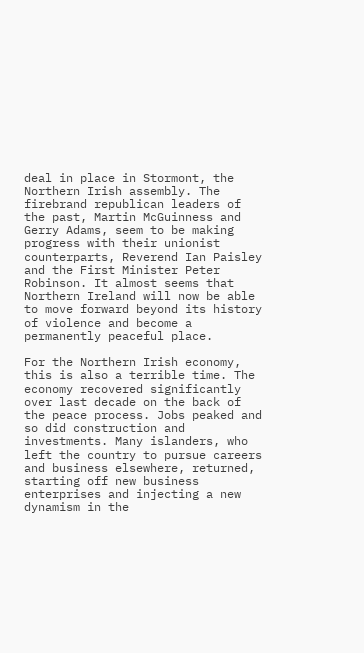deal in place in Stormont, the Northern Irish assembly. The firebrand republican leaders of the past, Martin McGuinness and Gerry Adams, seem to be making progress with their unionist counterparts, Reverend Ian Paisley and the First Minister Peter Robinson. It almost seems that Northern Ireland will now be able to move forward beyond its history of violence and become a permanently peaceful place.

For the Northern Irish economy, this is also a terrible time. The economy recovered significantly over last decade on the back of the peace process. Jobs peaked and so did construction and investments. Many islanders, who left the country to pursue careers and business elsewhere, returned, starting off new business enterprises and injecting a new dynamism in the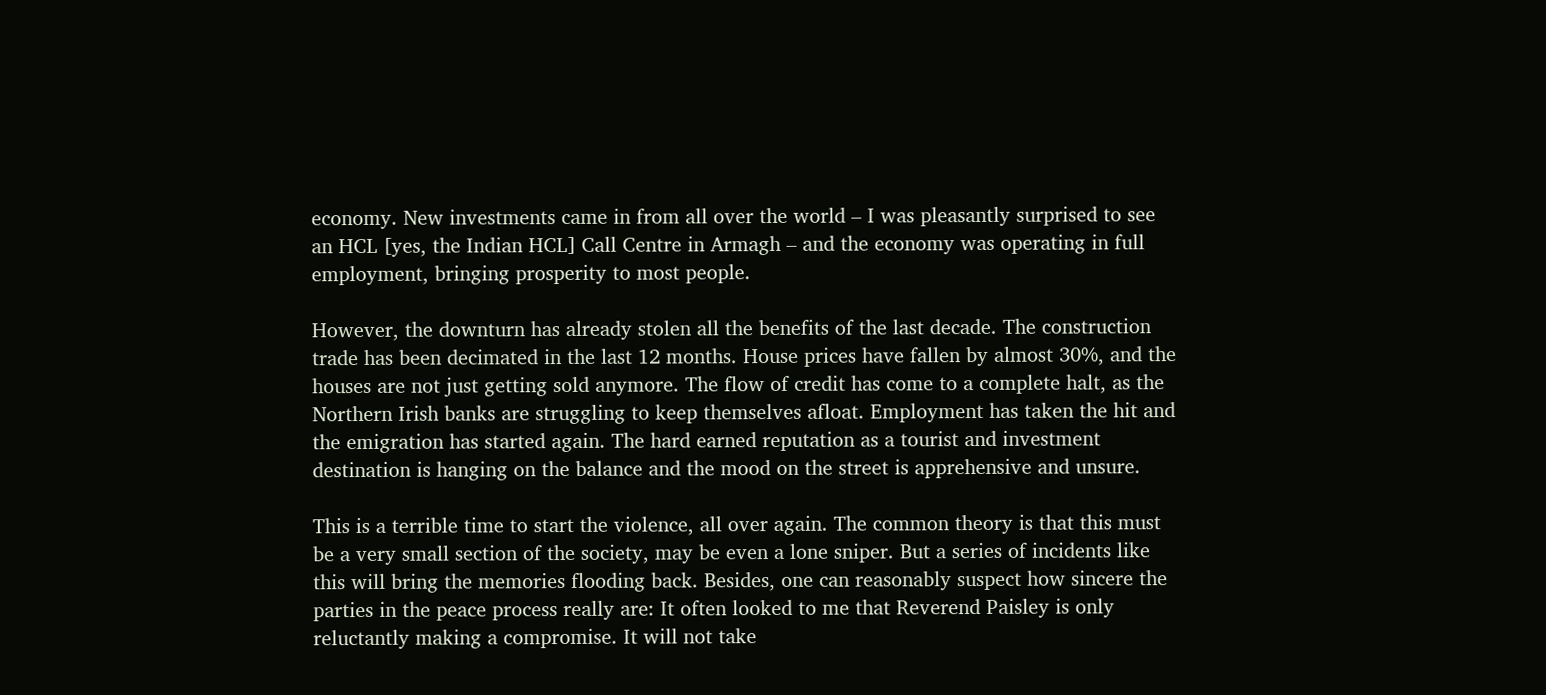economy. New investments came in from all over the world – I was pleasantly surprised to see an HCL [yes, the Indian HCL] Call Centre in Armagh – and the economy was operating in full employment, bringing prosperity to most people.

However, the downturn has already stolen all the benefits of the last decade. The construction trade has been decimated in the last 12 months. House prices have fallen by almost 30%, and the houses are not just getting sold anymore. The flow of credit has come to a complete halt, as the Northern Irish banks are struggling to keep themselves afloat. Employment has taken the hit and the emigration has started again. The hard earned reputation as a tourist and investment destination is hanging on the balance and the mood on the street is apprehensive and unsure.

This is a terrible time to start the violence, all over again. The common theory is that this must be a very small section of the society, may be even a lone sniper. But a series of incidents like this will bring the memories flooding back. Besides, one can reasonably suspect how sincere the parties in the peace process really are: It often looked to me that Reverend Paisley is only reluctantly making a compromise. It will not take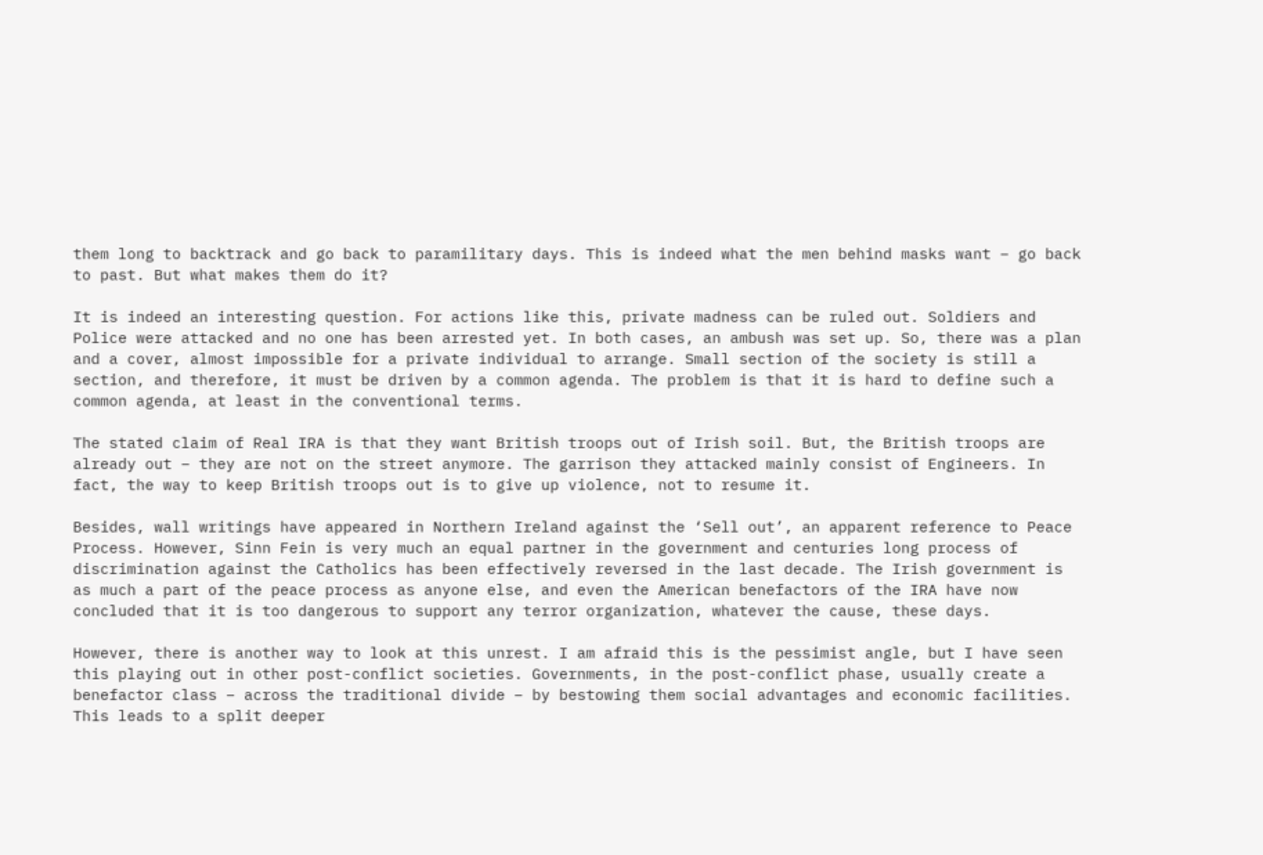them long to backtrack and go back to paramilitary days. This is indeed what the men behind masks want – go back to past. But what makes them do it?

It is indeed an interesting question. For actions like this, private madness can be ruled out. Soldiers and Police were attacked and no one has been arrested yet. In both cases, an ambush was set up. So, there was a plan and a cover, almost impossible for a private individual to arrange. Small section of the society is still a section, and therefore, it must be driven by a common agenda. The problem is that it is hard to define such a common agenda, at least in the conventional terms.

The stated claim of Real IRA is that they want British troops out of Irish soil. But, the British troops are already out – they are not on the street anymore. The garrison they attacked mainly consist of Engineers. In fact, the way to keep British troops out is to give up violence, not to resume it.

Besides, wall writings have appeared in Northern Ireland against the ‘Sell out’, an apparent reference to Peace Process. However, Sinn Fein is very much an equal partner in the government and centuries long process of discrimination against the Catholics has been effectively reversed in the last decade. The Irish government is as much a part of the peace process as anyone else, and even the American benefactors of the IRA have now concluded that it is too dangerous to support any terror organization, whatever the cause, these days.

However, there is another way to look at this unrest. I am afraid this is the pessimist angle, but I have seen this playing out in other post-conflict societies. Governments, in the post-conflict phase, usually create a benefactor class – across the traditional divide – by bestowing them social advantages and economic facilities. This leads to a split deeper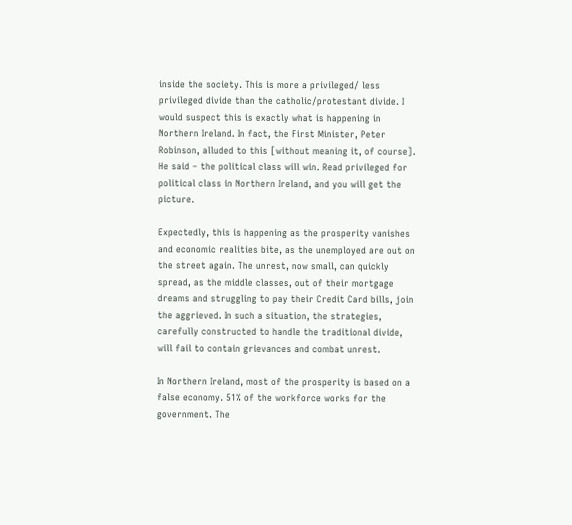inside the society. This is more a privileged/ less privileged divide than the catholic/protestant divide. I would suspect this is exactly what is happening in Northern Ireland. In fact, the First Minister, Peter Robinson, alluded to this [without meaning it, of course]. He said – the political class will win. Read privileged for political class in Northern Ireland, and you will get the picture.

Expectedly, this is happening as the prosperity vanishes and economic realities bite, as the unemployed are out on the street again. The unrest, now small, can quickly spread, as the middle classes, out of their mortgage dreams and struggling to pay their Credit Card bills, join the aggrieved. In such a situation, the strategies, carefully constructed to handle the traditional divide, will fail to contain grievances and combat unrest.

In Northern Ireland, most of the prosperity is based on a false economy. 51% of the workforce works for the government. The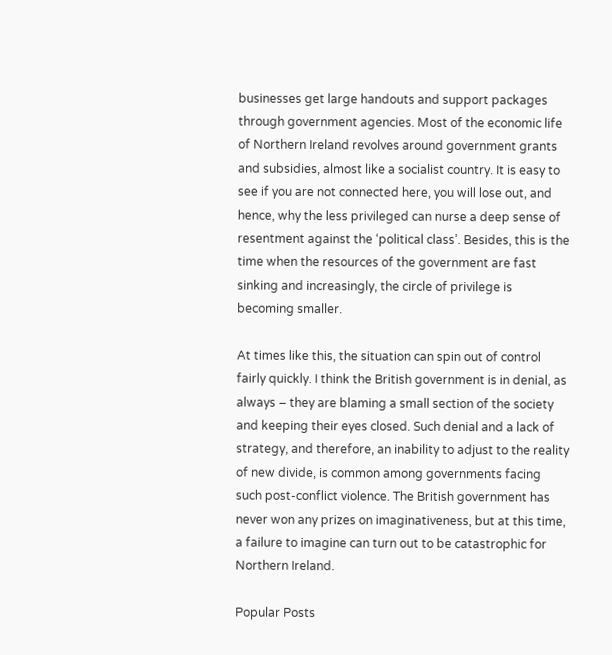businesses get large handouts and support packages through government agencies. Most of the economic life of Northern Ireland revolves around government grants and subsidies, almost like a socialist country. It is easy to see if you are not connected here, you will lose out, and hence, why the less privileged can nurse a deep sense of resentment against the ‘political class’. Besides, this is the time when the resources of the government are fast sinking and increasingly, the circle of privilege is becoming smaller.

At times like this, the situation can spin out of control fairly quickly. I think the British government is in denial, as always – they are blaming a small section of the society and keeping their eyes closed. Such denial and a lack of strategy, and therefore, an inability to adjust to the reality of new divide, is common among governments facing such post-conflict violence. The British government has never won any prizes on imaginativeness, but at this time, a failure to imagine can turn out to be catastrophic for Northern Ireland.

Popular Posts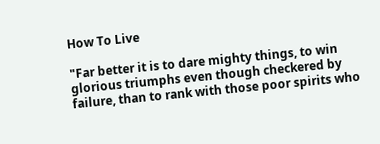How To Live

"Far better it is to dare mighty things, to win glorious triumphs even though checkered by failure, than to rank with those poor spirits who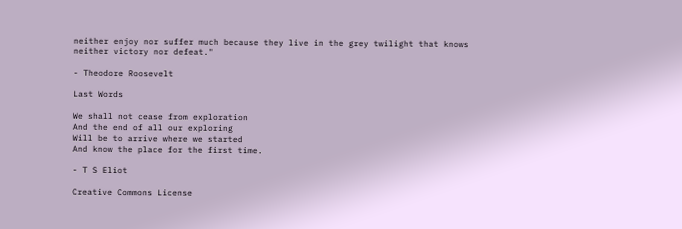neither enjoy nor suffer much because they live in the grey twilight that knows neither victory nor defeat."

- Theodore Roosevelt

Last Words

We shall not cease from exploration
And the end of all our exploring
Will be to arrive where we started
And know the place for the first time.

- T S Eliot

Creative Commons License